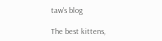taw's blog

The best kittens,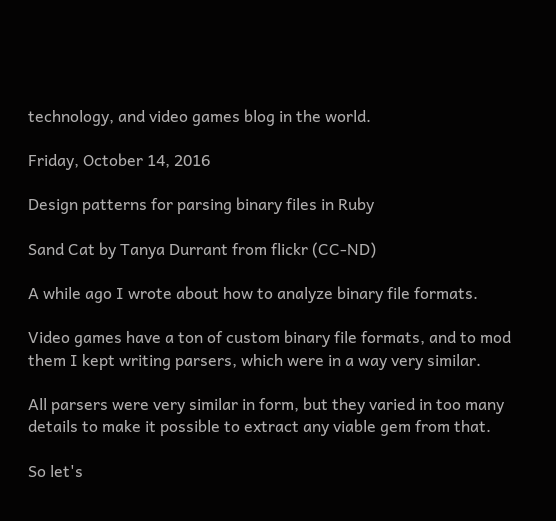technology, and video games blog in the world.

Friday, October 14, 2016

Design patterns for parsing binary files in Ruby

Sand Cat by Tanya Durrant from flickr (CC-ND)

A while ago I wrote about how to analyze binary file formats.

Video games have a ton of custom binary file formats, and to mod them I kept writing parsers, which were in a way very similar.

All parsers were very similar in form, but they varied in too many details to make it possible to extract any viable gem from that.

So let's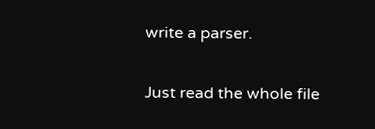write a parser.

Just read the whole file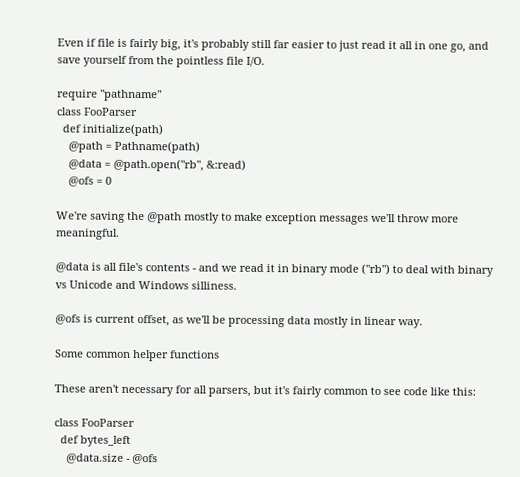Even if file is fairly big, it's probably still far easier to just read it all in one go, and save yourself from the pointless file I/O.

require "pathname"
class FooParser
  def initialize(path)
    @path = Pathname(path)
    @data = @path.open("rb", &:read)
    @ofs = 0

We're saving the @path mostly to make exception messages we'll throw more meaningful.

@data is all file's contents - and we read it in binary mode ("rb") to deal with binary vs Unicode and Windows silliness.

@ofs is current offset, as we'll be processing data mostly in linear way.

Some common helper functions

These aren't necessary for all parsers, but it's fairly common to see code like this:

class FooParser
  def bytes_left
    @data.size - @ofs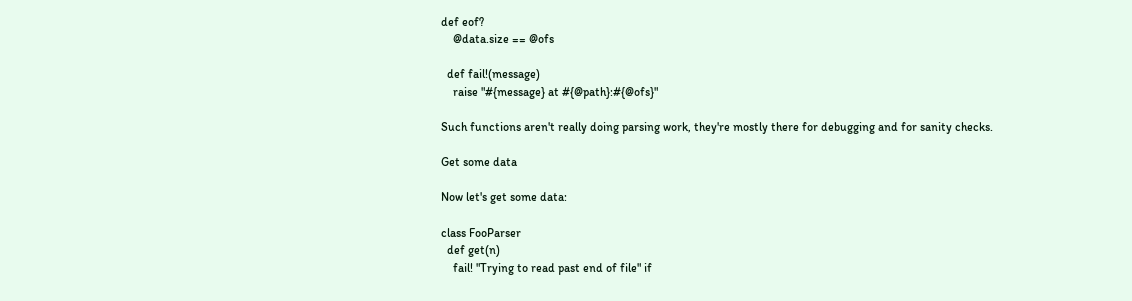def eof?
    @data.size == @ofs

  def fail!(message)
    raise "#{message} at #{@path}:#{@ofs}"

Such functions aren't really doing parsing work, they're mostly there for debugging and for sanity checks.

Get some data

Now let's get some data:

class FooParser
  def get(n)
    fail! "Trying to read past end of file" if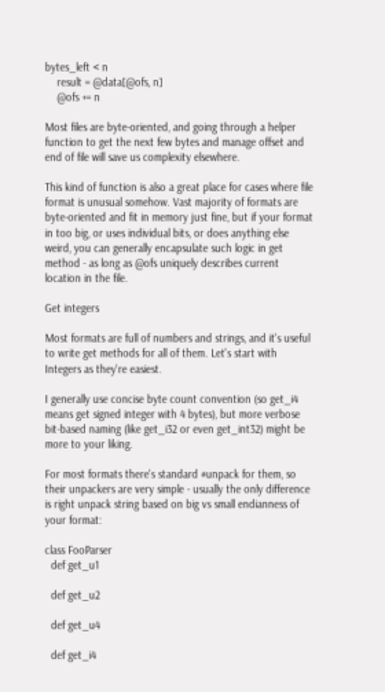bytes_left < n
    result = @data[@ofs, n]
    @ofs += n

Most files are byte-oriented, and going through a helper function to get the next few bytes and manage offset and end of file will save us complexity elsewhere.

This kind of function is also a great place for cases where file format is unusual somehow. Vast majority of formats are byte-oriented and fit in memory just fine, but if your format in too big, or uses individual bits, or does anything else weird, you can generally encapsulate such logic in get method - as long as @ofs uniquely describes current location in the file.

Get integers

Most formats are full of numbers and strings, and it's useful to write get methods for all of them. Let's start with Integers as they're easiest.

I generally use concise byte count convention (so get_i4 means get signed integer with 4 bytes), but more verbose bit-based naming (like get_i32 or even get_int32) might be more to your liking.

For most formats there's standard #unpack for them, so their unpackers are very simple - usually the only difference is right unpack string based on big vs small endianness of your format:

class FooParser
  def get_u1

  def get_u2

  def get_u4

  def get_i4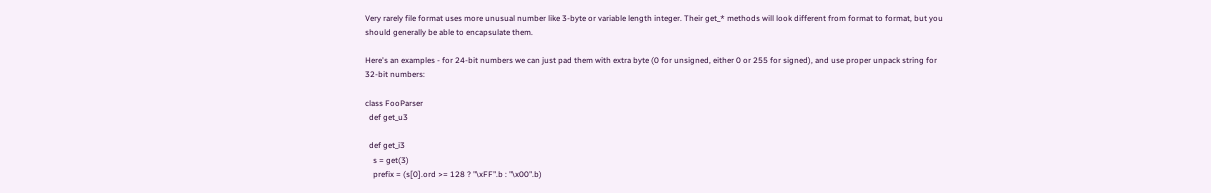Very rarely file format uses more unusual number like 3-byte or variable length integer. Their get_* methods will look different from format to format, but you should generally be able to encapsulate them.

Here's an examples - for 24-bit numbers we can just pad them with extra byte (0 for unsigned, either 0 or 255 for signed), and use proper unpack string for 32-bit numbers:

class FooParser
  def get_u3

  def get_i3
    s = get(3)
    prefix = (s[0].ord >= 128 ? "\xFF".b : "\x00".b)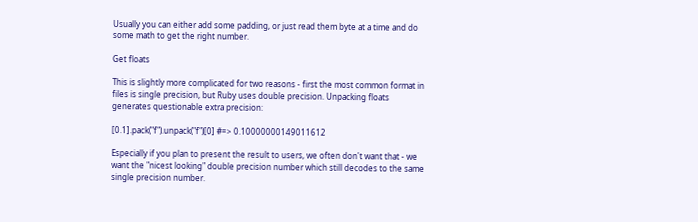Usually you can either add some padding, or just read them byte at a time and do some math to get the right number.

Get floats

This is slightly more complicated for two reasons - first the most common format in files is single precision, but Ruby uses double precision. Unpacking floats generates questionable extra precision:

[0.1].pack("f").unpack("f")[0] #=> 0.10000000149011612

Especially if you plan to present the result to users, we often don't want that - we want the "nicest looking" double precision number which still decodes to the same single precision number.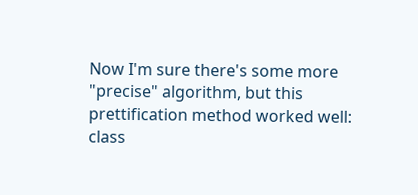Now I'm sure there's some more "precise" algorithm, but this prettification method worked well:
class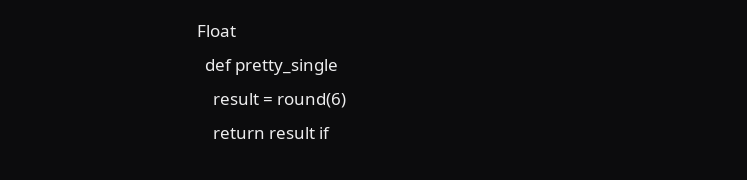Float
  def pretty_single
    result = round(6)
    return result if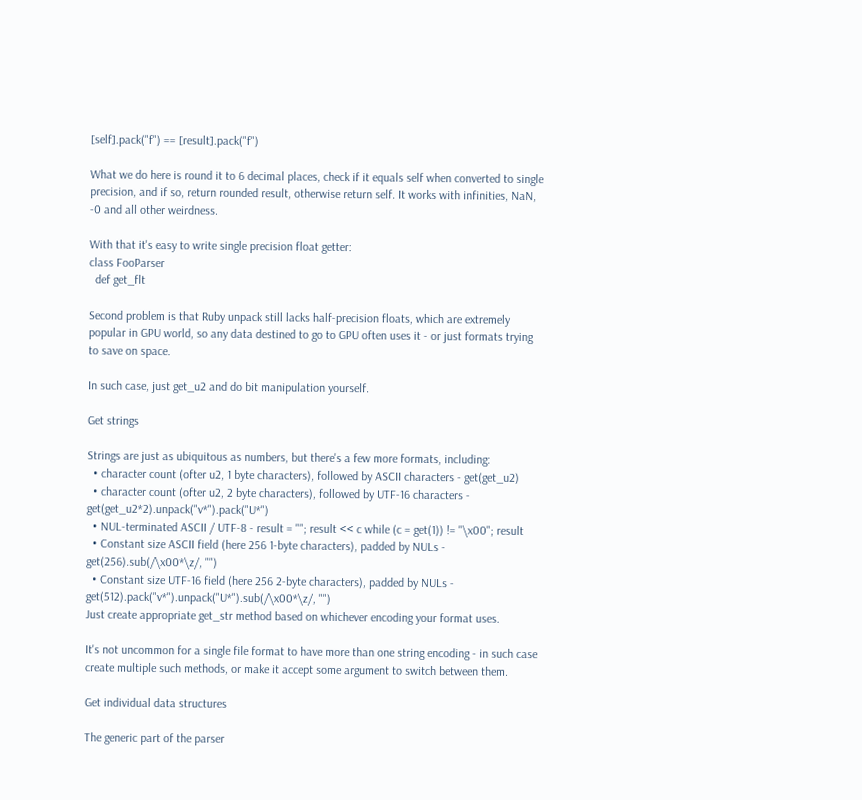[self].pack("f") == [result].pack("f")

What we do here is round it to 6 decimal places, check if it equals self when converted to single precision, and if so, return rounded result, otherwise return self. It works with infinities, NaN, -0 and all other weirdness.

With that it's easy to write single precision float getter:
class FooParser
  def get_flt

Second problem is that Ruby unpack still lacks half-precision floats, which are extremely popular in GPU world, so any data destined to go to GPU often uses it - or just formats trying to save on space.

In such case, just get_u2 and do bit manipulation yourself.

Get strings

Strings are just as ubiquitous as numbers, but there's a few more formats, including:
  • character count (ofter u2, 1 byte characters), followed by ASCII characters - get(get_u2)
  • character count (ofter u2, 2 byte characters), followed by UTF-16 characters - get(get_u2*2).unpack("v*").pack("U*")
  • NUL-terminated ASCII / UTF-8 - result = ""; result << c while (c = get(1)) != "\x00"; result
  • Constant size ASCII field (here 256 1-byte characters), padded by NULs - get(256).sub(/\x00*\z/, "")
  • Constant size UTF-16 field (here 256 2-byte characters), padded by NULs - get(512).pack("v*").unpack("U*").sub(/\x00*\z/, "")
Just create appropriate get_str method based on whichever encoding your format uses.

It's not uncommon for a single file format to have more than one string encoding - in such case create multiple such methods, or make it accept some argument to switch between them.

Get individual data structures

The generic part of the parser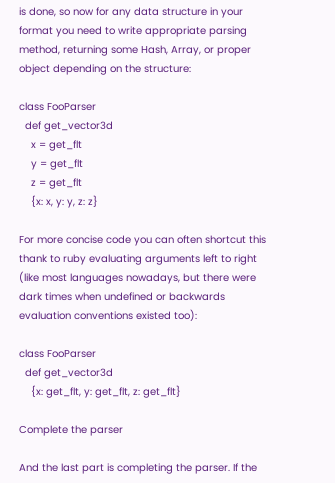is done, so now for any data structure in your format you need to write appropriate parsing method, returning some Hash, Array, or proper object depending on the structure:

class FooParser
  def get_vector3d
    x = get_flt
    y = get_flt
    z = get_flt
    {x: x, y: y, z: z}

For more concise code you can often shortcut this thank to ruby evaluating arguments left to right (like most languages nowadays, but there were dark times when undefined or backwards evaluation conventions existed too):

class FooParser
  def get_vector3d
    {x: get_flt, y: get_flt, z: get_flt}

Complete the parser

And the last part is completing the parser. If the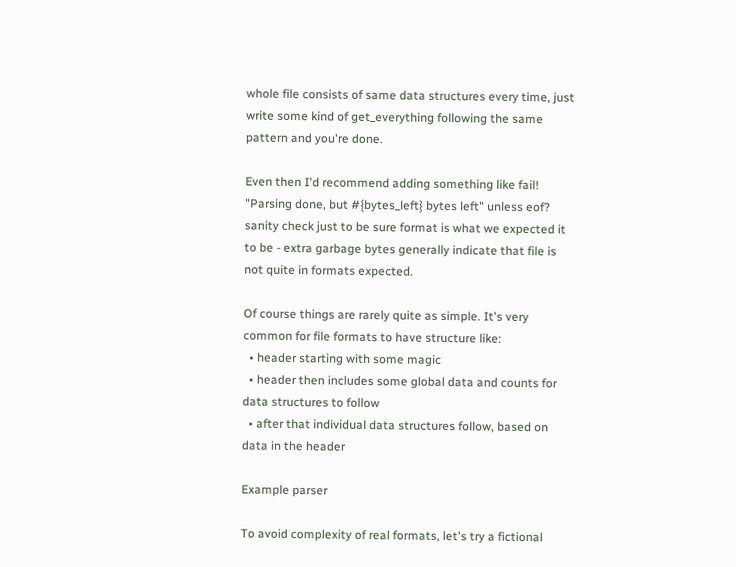whole file consists of same data structures every time, just write some kind of get_everything following the same pattern and you're done.

Even then I'd recommend adding something like fail! "Parsing done, but #{bytes_left} bytes left" unless eof? sanity check just to be sure format is what we expected it to be - extra garbage bytes generally indicate that file is not quite in formats expected.

Of course things are rarely quite as simple. It's very common for file formats to have structure like:
  • header starting with some magic
  • header then includes some global data and counts for data structures to follow
  • after that individual data structures follow, based on data in the header

Example parser

To avoid complexity of real formats, let's try a fictional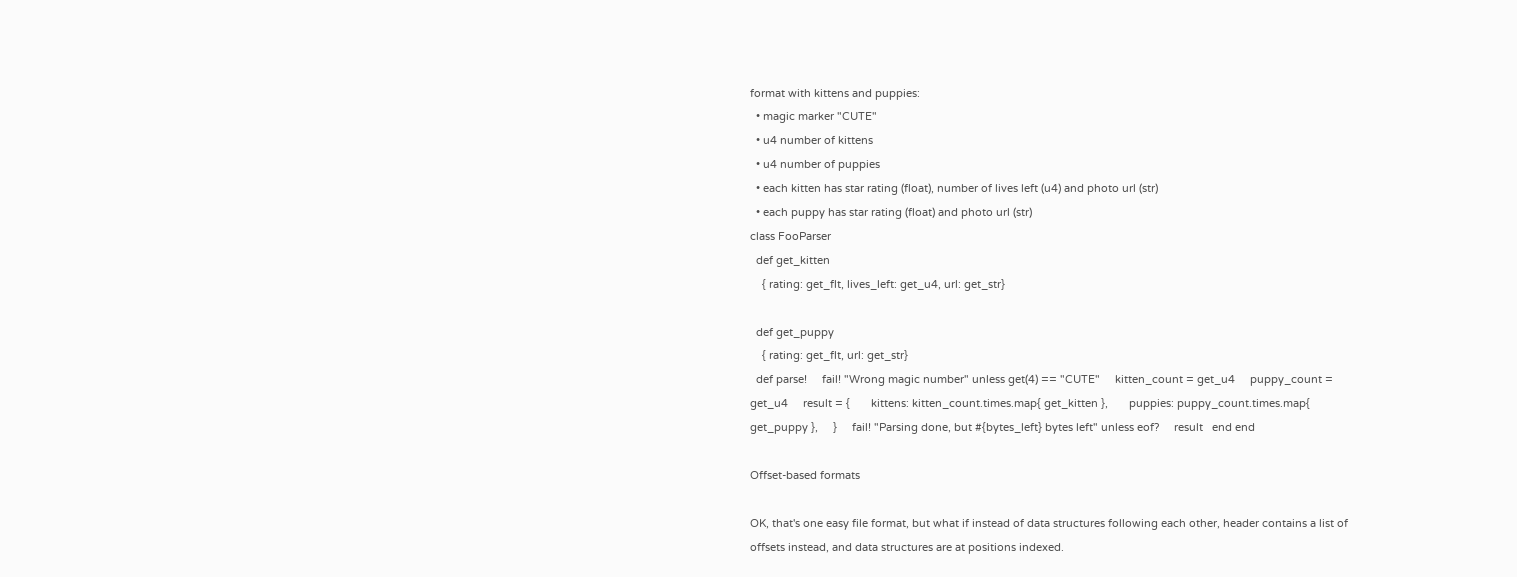format with kittens and puppies:
  • magic marker "CUTE"
  • u4 number of kittens
  • u4 number of puppies
  • each kitten has star rating (float), number of lives left (u4) and photo url (str)
  • each puppy has star rating (float) and photo url (str)
class FooParser
  def get_kitten
    { rating: get_flt, lives_left: get_u4, url: get_str}

  def get_puppy
    { rating: get_flt, url: get_str}
  def parse!     fail! "Wrong magic number" unless get(4) == "CUTE"     kitten_count = get_u4     puppy_count = get_u4     result = {       kittens: kitten_count.times.map{ get_kitten },       puppies: puppy_count.times.map{ get_puppy },     }     fail! "Parsing done, but #{bytes_left} bytes left" unless eof?     result   end end

Offset-based formats

OK, that's one easy file format, but what if instead of data structures following each other, header contains a list of offsets instead, and data structures are at positions indexed.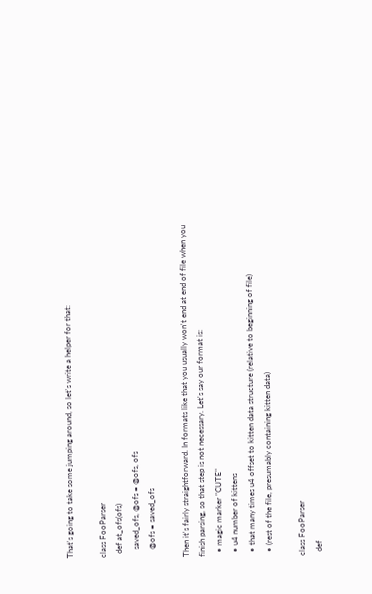That's going to take some jumping around, so let's write a helper for that:

class FooParser
  def at_ofs(ofs)
    saved_ofs, @ofs = @ofs, ofs
    @ofs = saved_ofs

Then it's fairly straightforward. In formats like that you usually won't end at end of file when you finish parsing, so that step is not necessary. Let's say our format is:
  • magic marker "CUTE"
  • u4 number of kittens
  • that many times u4 offset to kitten data structure (relative to beginning of file)
  • (rest of the file, presumably containing kitten data)

class FooParser
  def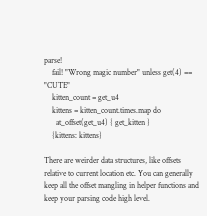parse!
    fail! "Wrong magic number" unless get(4) == "CUTE"
    kitten_count = get_u4
    kittens = kitten_count.times.map do
      at_offset(get_u4) { get_kitten }
    {kittens: kittens}

There are weirder data structures, like offsets relative to current location etc. You can generally keep all the offset mangling in helper functions and keep your parsing code high level.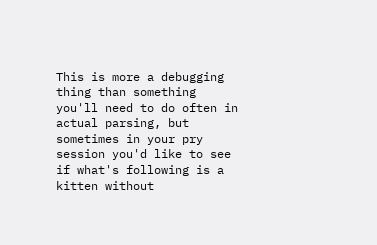This is more a debugging thing than something you'll need to do often in actual parsing, but sometimes in your pry session you'd like to see if what's following is a kitten without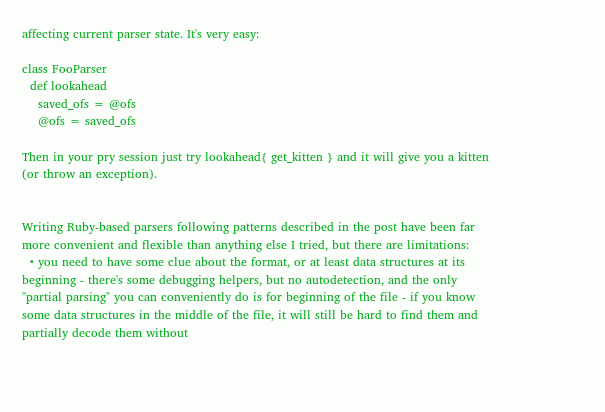affecting current parser state. It's very easy:

class FooParser
  def lookahead
    saved_ofs = @ofs
    @ofs = saved_ofs

Then in your pry session just try lookahead{ get_kitten } and it will give you a kitten (or throw an exception).


Writing Ruby-based parsers following patterns described in the post have been far more convenient and flexible than anything else I tried, but there are limitations:
  • you need to have some clue about the format, or at least data structures at its beginning - there's some debugging helpers, but no autodetection, and the only "partial parsing" you can conveniently do is for beginning of the file - if you know some data structures in the middle of the file, it will still be hard to find them and partially decode them without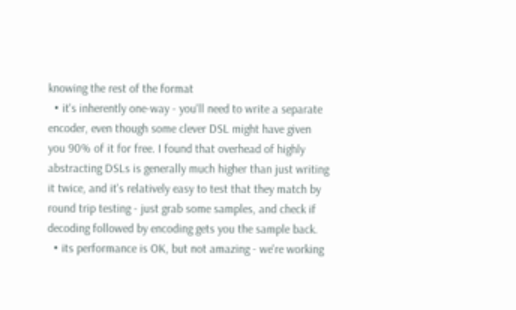knowing the rest of the format
  • it's inherently one-way - you'll need to write a separate encoder, even though some clever DSL might have given you 90% of it for free. I found that overhead of highly abstracting DSLs is generally much higher than just writing it twice, and it's relatively easy to test that they match by round trip testing - just grab some samples, and check if decoding followed by encoding gets you the sample back.
  • its performance is OK, but not amazing - we're working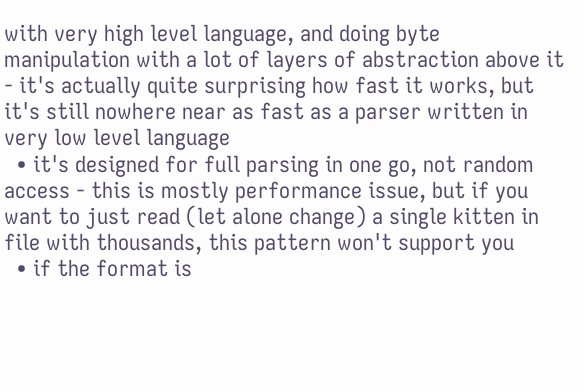with very high level language, and doing byte manipulation with a lot of layers of abstraction above it - it's actually quite surprising how fast it works, but it's still nowhere near as fast as a parser written in very low level language
  • it's designed for full parsing in one go, not random access - this is mostly performance issue, but if you want to just read (let alone change) a single kitten in file with thousands, this pattern won't support you
  • if the format is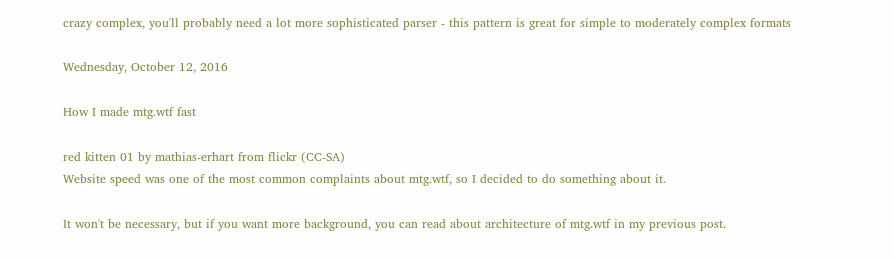crazy complex, you'll probably need a lot more sophisticated parser - this pattern is great for simple to moderately complex formats

Wednesday, October 12, 2016

How I made mtg.wtf fast

red kitten 01 by mathias-erhart from flickr (CC-SA)
Website speed was one of the most common complaints about mtg.wtf, so I decided to do something about it.

It won't be necessary, but if you want more background, you can read about architecture of mtg.wtf in my previous post.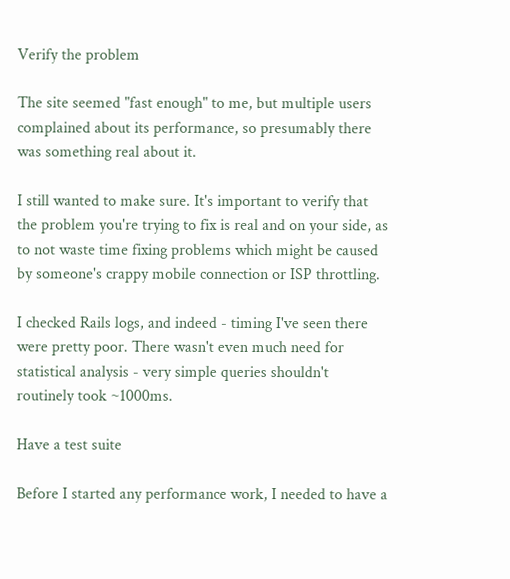Verify the problem

The site seemed "fast enough" to me, but multiple users complained about its performance, so presumably there was something real about it.

I still wanted to make sure. It's important to verify that the problem you're trying to fix is real and on your side, as to not waste time fixing problems which might be caused by someone's crappy mobile connection or ISP throttling.

I checked Rails logs, and indeed - timing I've seen there were pretty poor. There wasn't even much need for statistical analysis - very simple queries shouldn't routinely took ~1000ms.

Have a test suite

Before I started any performance work, I needed to have a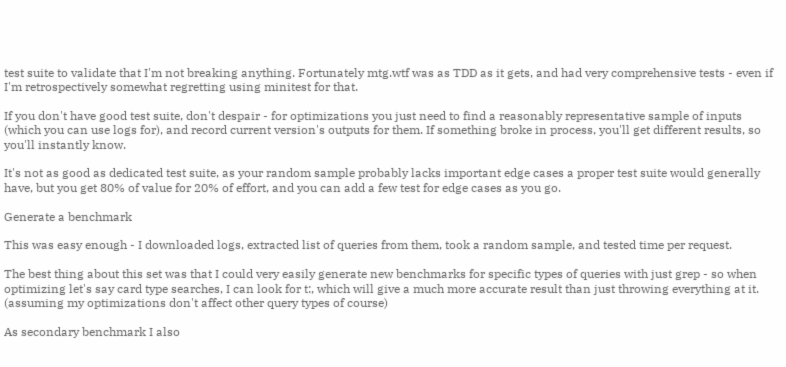test suite to validate that I'm not breaking anything. Fortunately mtg.wtf was as TDD as it gets, and had very comprehensive tests - even if I'm retrospectively somewhat regretting using minitest for that.

If you don't have good test suite, don't despair - for optimizations you just need to find a reasonably representative sample of inputs (which you can use logs for), and record current version's outputs for them. If something broke in process, you'll get different results, so you'll instantly know.

It's not as good as dedicated test suite, as your random sample probably lacks important edge cases a proper test suite would generally have, but you get 80% of value for 20% of effort, and you can add a few test for edge cases as you go.

Generate a benchmark

This was easy enough - I downloaded logs, extracted list of queries from them, took a random sample, and tested time per request.

The best thing about this set was that I could very easily generate new benchmarks for specific types of queries with just grep - so when optimizing let's say card type searches, I can look for t:, which will give a much more accurate result than just throwing everything at it. (assuming my optimizations don't affect other query types of course)

As secondary benchmark I also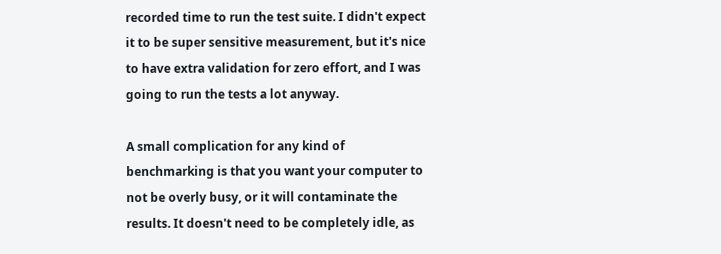recorded time to run the test suite. I didn't expect it to be super sensitive measurement, but it's nice to have extra validation for zero effort, and I was going to run the tests a lot anyway.

A small complication for any kind of benchmarking is that you want your computer to not be overly busy, or it will contaminate the results. It doesn't need to be completely idle, as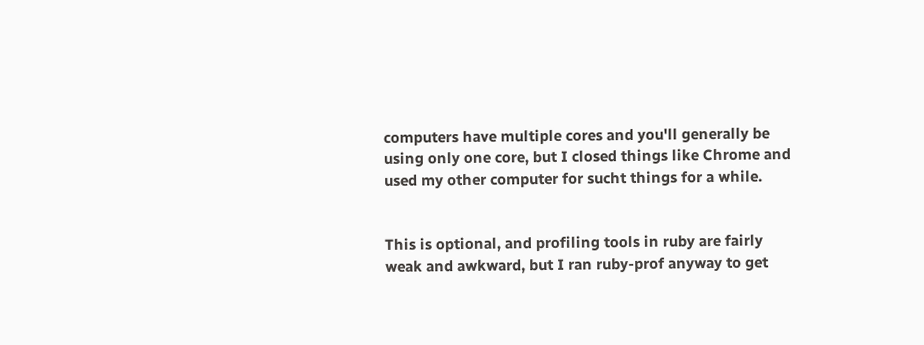computers have multiple cores and you'll generally be using only one core, but I closed things like Chrome and used my other computer for sucht things for a while.


This is optional, and profiling tools in ruby are fairly weak and awkward, but I ran ruby-prof anyway to get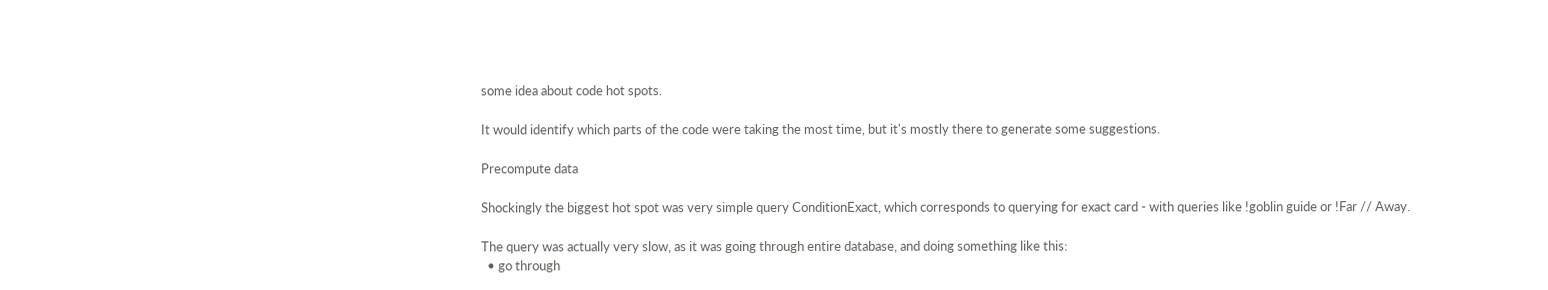some idea about code hot spots.

It would identify which parts of the code were taking the most time, but it's mostly there to generate some suggestions.

Precompute data

Shockingly the biggest hot spot was very simple query ConditionExact, which corresponds to querying for exact card - with queries like !goblin guide or !Far // Away.

The query was actually very slow, as it was going through entire database, and doing something like this:
  • go through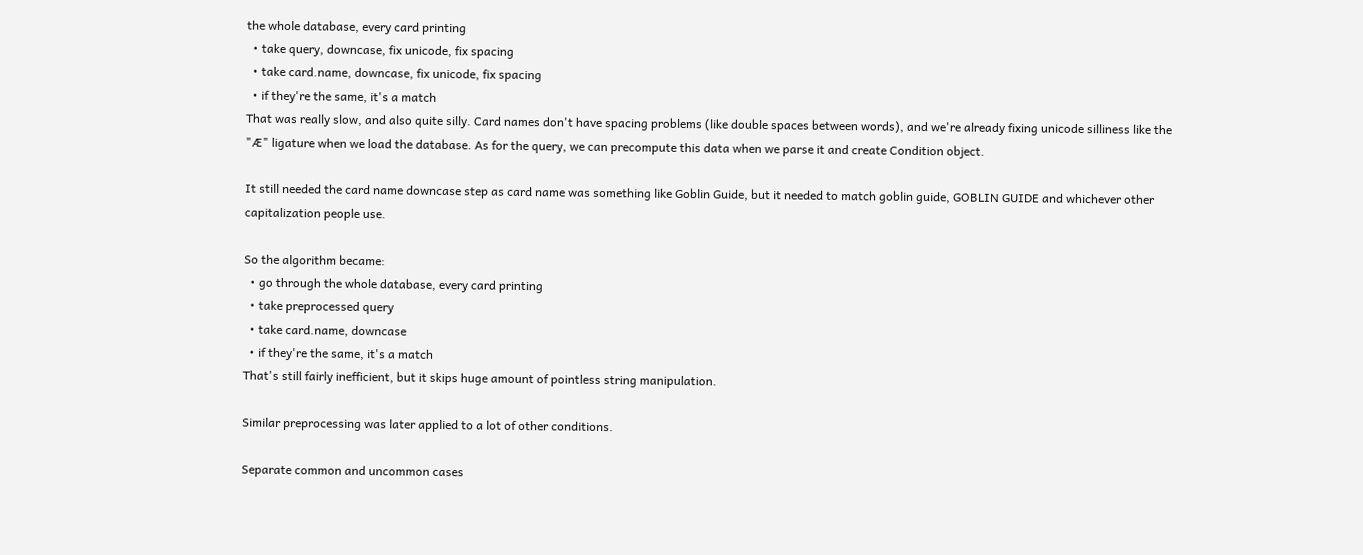the whole database, every card printing
  • take query, downcase, fix unicode, fix spacing
  • take card.name, downcase, fix unicode, fix spacing
  • if they're the same, it's a match
That was really slow, and also quite silly. Card names don't have spacing problems (like double spaces between words), and we're already fixing unicode silliness like the "Æ" ligature when we load the database. As for the query, we can precompute this data when we parse it and create Condition object.

It still needed the card name downcase step as card name was something like Goblin Guide, but it needed to match goblin guide, GOBLIN GUIDE and whichever other capitalization people use.

So the algorithm became:
  • go through the whole database, every card printing
  • take preprocessed query
  • take card.name, downcase
  • if they're the same, it's a match
That's still fairly inefficient, but it skips huge amount of pointless string manipulation.

Similar preprocessing was later applied to a lot of other conditions.

Separate common and uncommon cases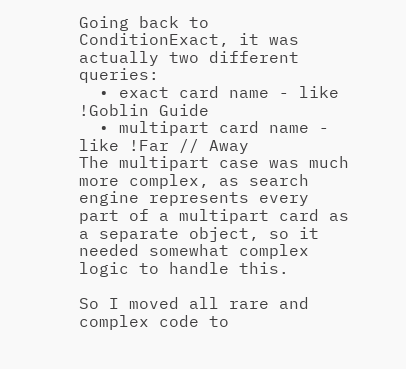Going back to ConditionExact, it was actually two different queries:
  • exact card name - like !Goblin Guide
  • multipart card name - like !Far // Away
The multipart case was much more complex, as search engine represents every part of a multipart card as a separate object, so it needed somewhat complex logic to handle this.

So I moved all rare and complex code to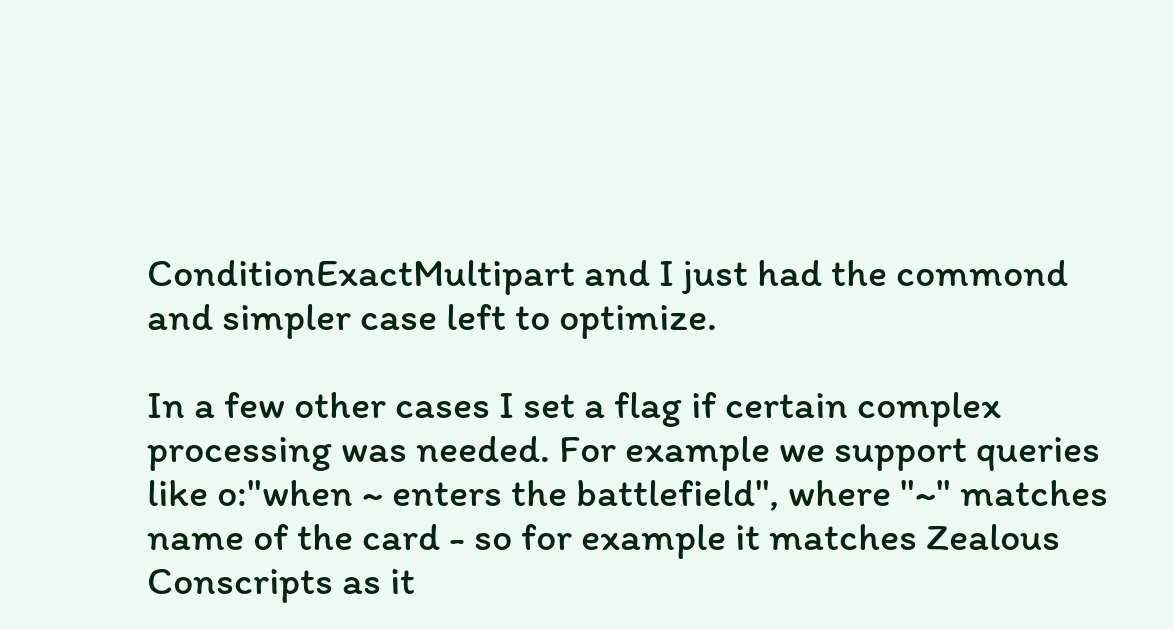ConditionExactMultipart and I just had the commond and simpler case left to optimize.

In a few other cases I set a flag if certain complex processing was needed. For example we support queries like o:"when ~ enters the battlefield", where "~" matches name of the card - so for example it matches Zealous Conscripts as it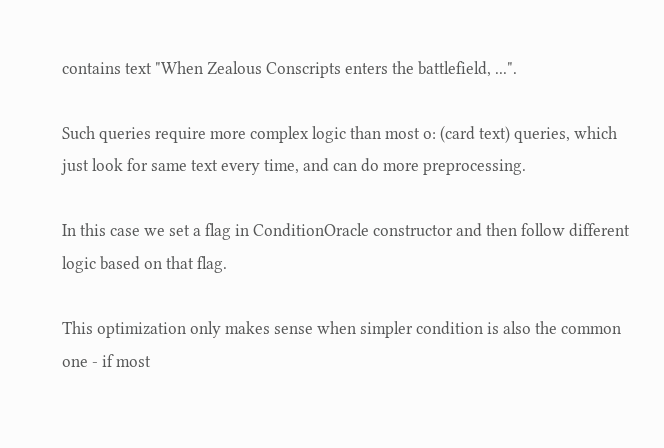contains text "When Zealous Conscripts enters the battlefield, ...".

Such queries require more complex logic than most o: (card text) queries, which just look for same text every time, and can do more preprocessing.

In this case we set a flag in ConditionOracle constructor and then follow different logic based on that flag.

This optimization only makes sense when simpler condition is also the common one - if most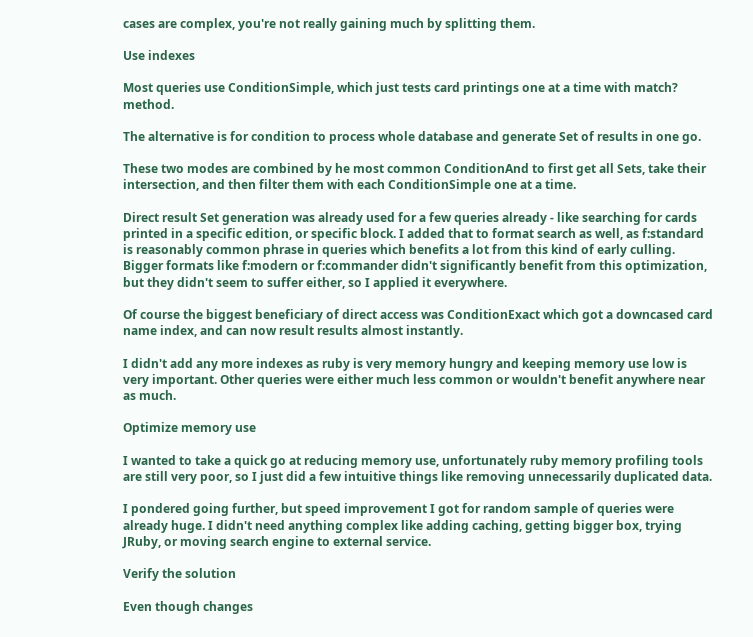cases are complex, you're not really gaining much by splitting them.

Use indexes

Most queries use ConditionSimple, which just tests card printings one at a time with match? method.

The alternative is for condition to process whole database and generate Set of results in one go.

These two modes are combined by he most common ConditionAnd to first get all Sets, take their intersection, and then filter them with each ConditionSimple one at a time.

Direct result Set generation was already used for a few queries already - like searching for cards printed in a specific edition, or specific block. I added that to format search as well, as f:standard is reasonably common phrase in queries which benefits a lot from this kind of early culling. Bigger formats like f:modern or f:commander didn't significantly benefit from this optimization, but they didn't seem to suffer either, so I applied it everywhere.

Of course the biggest beneficiary of direct access was ConditionExact which got a downcased card name index, and can now result results almost instantly.

I didn't add any more indexes as ruby is very memory hungry and keeping memory use low is very important. Other queries were either much less common or wouldn't benefit anywhere near as much.

Optimize memory use

I wanted to take a quick go at reducing memory use, unfortunately ruby memory profiling tools are still very poor, so I just did a few intuitive things like removing unnecessarily duplicated data.

I pondered going further, but speed improvement I got for random sample of queries were already huge. I didn't need anything complex like adding caching, getting bigger box, trying JRuby, or moving search engine to external service.

Verify the solution

Even though changes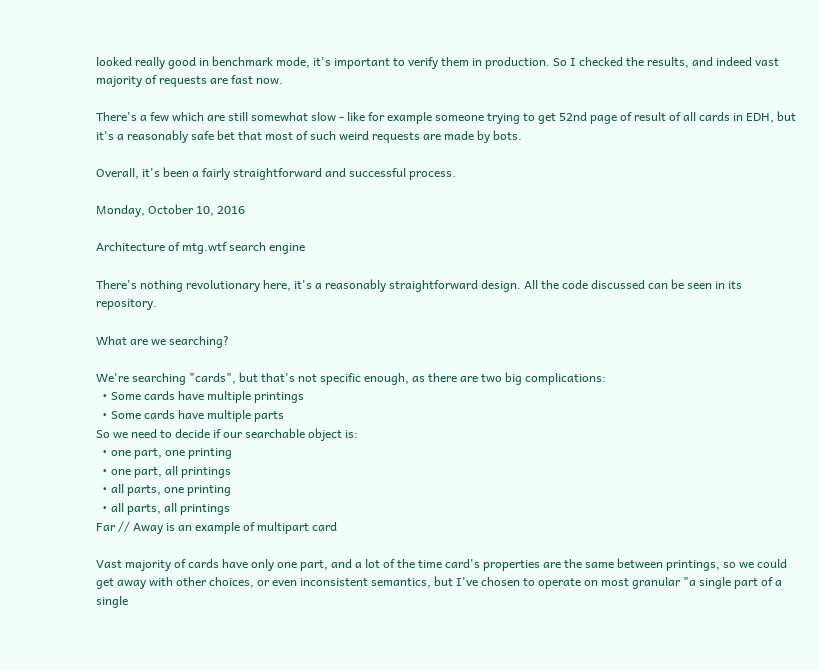looked really good in benchmark mode, it's important to verify them in production. So I checked the results, and indeed vast majority of requests are fast now.

There's a few which are still somewhat slow - like for example someone trying to get 52nd page of result of all cards in EDH, but it's a reasonably safe bet that most of such weird requests are made by bots.

Overall, it's been a fairly straightforward and successful process.

Monday, October 10, 2016

Architecture of mtg.wtf search engine

There's nothing revolutionary here, it's a reasonably straightforward design. All the code discussed can be seen in its repository.

What are we searching?

We're searching "cards", but that's not specific enough, as there are two big complications:
  • Some cards have multiple printings
  • Some cards have multiple parts
So we need to decide if our searchable object is:
  • one part, one printing
  • one part, all printings
  • all parts, one printing
  • all parts, all printings
Far // Away is an example of multipart card

Vast majority of cards have only one part, and a lot of the time card's properties are the same between printings, so we could get away with other choices, or even inconsistent semantics, but I've chosen to operate on most granular "a single part of a single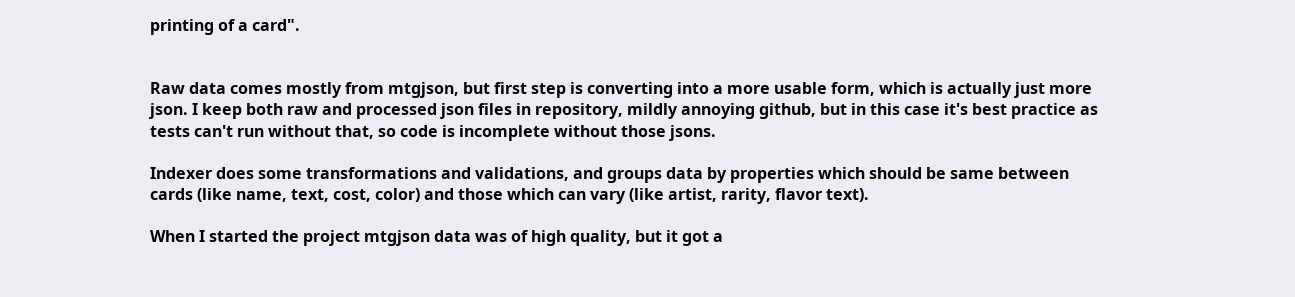printing of a card".


Raw data comes mostly from mtgjson, but first step is converting into a more usable form, which is actually just more json. I keep both raw and processed json files in repository, mildly annoying github, but in this case it's best practice as tests can't run without that, so code is incomplete without those jsons.

Indexer does some transformations and validations, and groups data by properties which should be same between cards (like name, text, cost, color) and those which can vary (like artist, rarity, flavor text).

When I started the project mtgjson data was of high quality, but it got a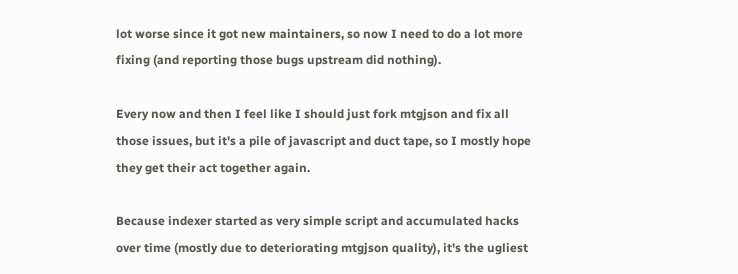lot worse since it got new maintainers, so now I need to do a lot more fixing (and reporting those bugs upstream did nothing).

Every now and then I feel like I should just fork mtgjson and fix all those issues, but it's a pile of javascript and duct tape, so I mostly hope they get their act together again.

Because indexer started as very simple script and accumulated hacks over time (mostly due to deteriorating mtgjson quality), it's the ugliest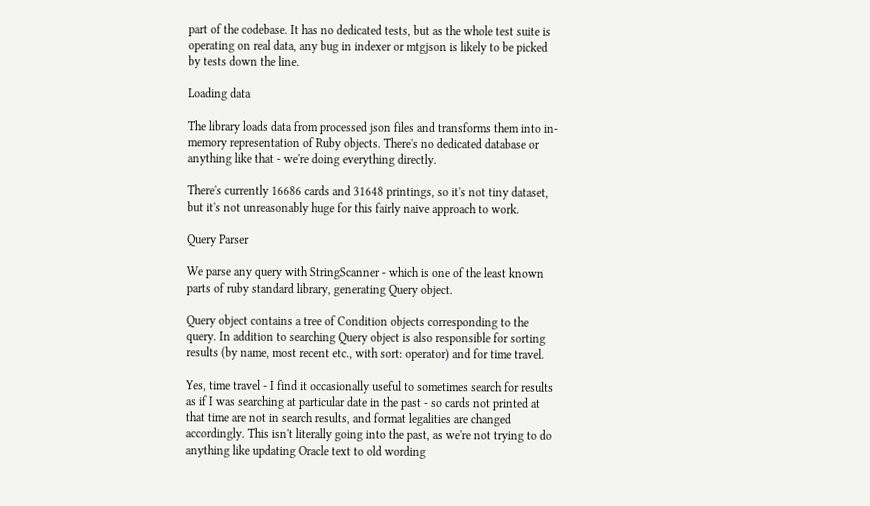part of the codebase. It has no dedicated tests, but as the whole test suite is operating on real data, any bug in indexer or mtgjson is likely to be picked by tests down the line.

Loading data

The library loads data from processed json files and transforms them into in-memory representation of Ruby objects. There's no dedicated database or anything like that - we're doing everything directly.

There's currently 16686 cards and 31648 printings, so it's not tiny dataset, but it's not unreasonably huge for this fairly naive approach to work.

Query Parser

We parse any query with StringScanner - which is one of the least known parts of ruby standard library, generating Query object.

Query object contains a tree of Condition objects corresponding to the query. In addition to searching Query object is also responsible for sorting results (by name, most recent etc., with sort: operator) and for time travel.

Yes, time travel - I find it occasionally useful to sometimes search for results as if I was searching at particular date in the past - so cards not printed at that time are not in search results, and format legalities are changed accordingly. This isn't literally going into the past, as we're not trying to do anything like updating Oracle text to old wording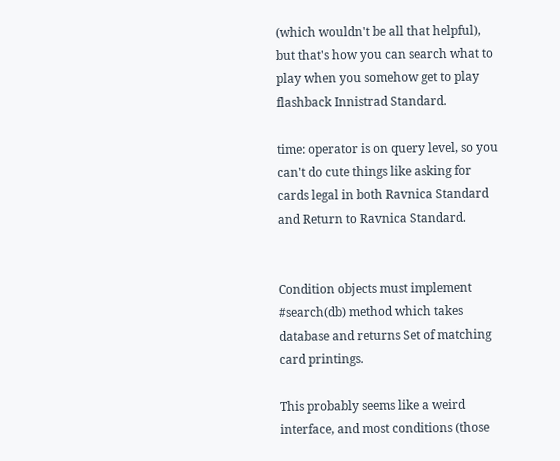(which wouldn't be all that helpful), but that's how you can search what to play when you somehow get to play flashback Innistrad Standard.

time: operator is on query level, so you can't do cute things like asking for cards legal in both Ravnica Standard and Return to Ravnica Standard.


Condition objects must implement #search(db) method which takes database and returns Set of matching card printings.

This probably seems like a weird interface, and most conditions (those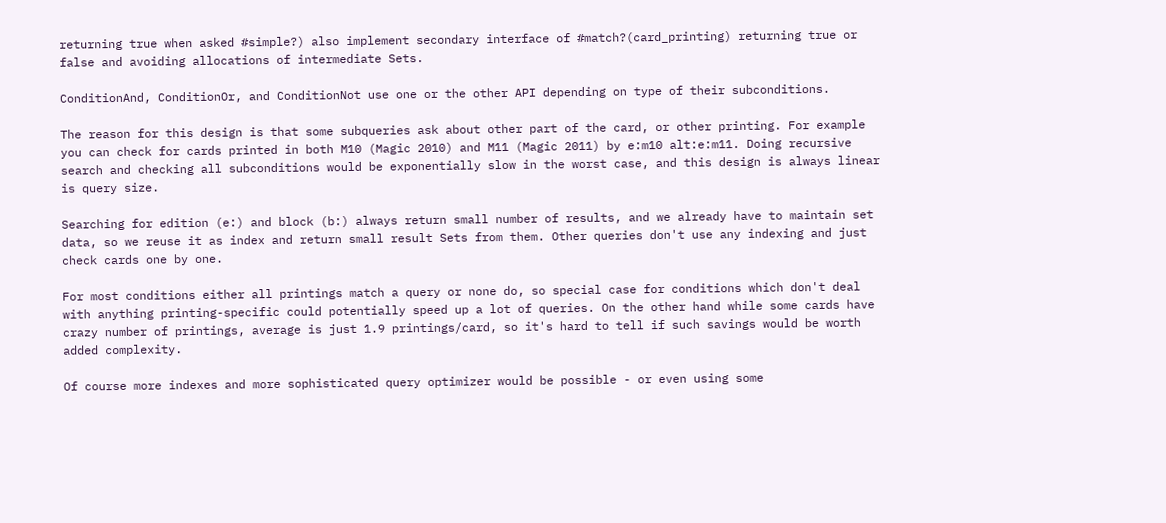returning true when asked #simple?) also implement secondary interface of #match?(card_printing) returning true or false and avoiding allocations of intermediate Sets.

ConditionAnd, ConditionOr, and ConditionNot use one or the other API depending on type of their subconditions.

The reason for this design is that some subqueries ask about other part of the card, or other printing. For example you can check for cards printed in both M10 (Magic 2010) and M11 (Magic 2011) by e:m10 alt:e:m11. Doing recursive search and checking all subconditions would be exponentially slow in the worst case, and this design is always linear is query size.

Searching for edition (e:) and block (b:) always return small number of results, and we already have to maintain set data, so we reuse it as index and return small result Sets from them. Other queries don't use any indexing and just check cards one by one.

For most conditions either all printings match a query or none do, so special case for conditions which don't deal with anything printing-specific could potentially speed up a lot of queries. On the other hand while some cards have crazy number of printings, average is just 1.9 printings/card, so it's hard to tell if such savings would be worth added complexity.

Of course more indexes and more sophisticated query optimizer would be possible - or even using some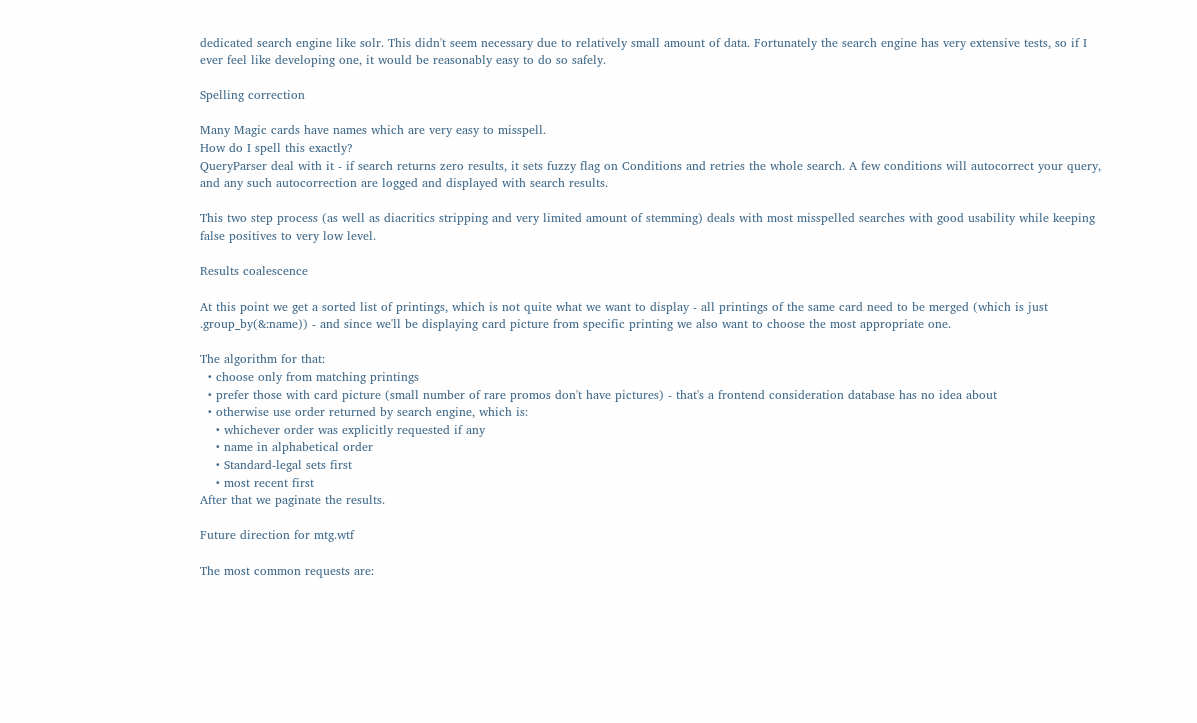dedicated search engine like solr. This didn't seem necessary due to relatively small amount of data. Fortunately the search engine has very extensive tests, so if I ever feel like developing one, it would be reasonably easy to do so safely.

Spelling correction

Many Magic cards have names which are very easy to misspell.
How do I spell this exactly?
QueryParser deal with it - if search returns zero results, it sets fuzzy flag on Conditions and retries the whole search. A few conditions will autocorrect your query, and any such autocorrection are logged and displayed with search results.

This two step process (as well as diacritics stripping and very limited amount of stemming) deals with most misspelled searches with good usability while keeping false positives to very low level.

Results coalescence

At this point we get a sorted list of printings, which is not quite what we want to display - all printings of the same card need to be merged (which is just .group_by(&:name)) - and since we'll be displaying card picture from specific printing we also want to choose the most appropriate one.

The algorithm for that:
  • choose only from matching printings
  • prefer those with card picture (small number of rare promos don't have pictures) - that's a frontend consideration database has no idea about
  • otherwise use order returned by search engine, which is:
    • whichever order was explicitly requested if any
    • name in alphabetical order
    • Standard-legal sets first
    • most recent first
After that we paginate the results.

Future direction for mtg.wtf

The most common requests are: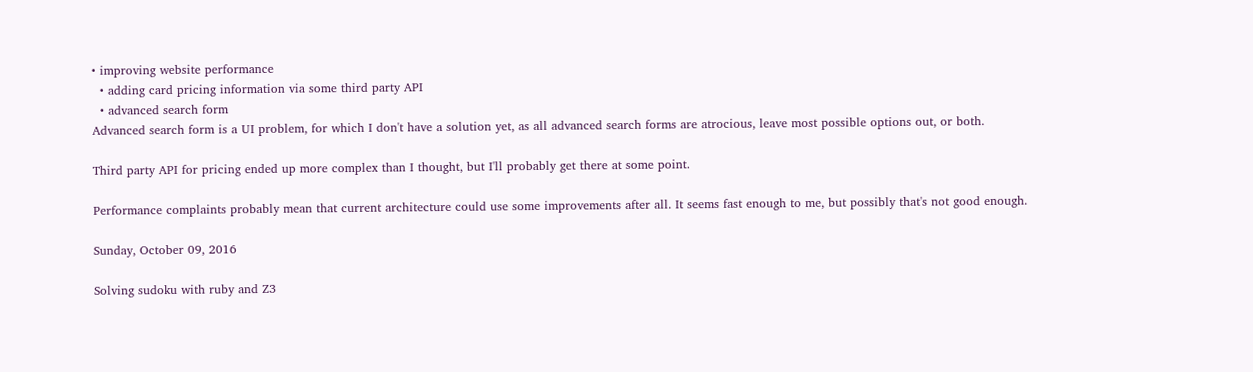• improving website performance
  • adding card pricing information via some third party API
  • advanced search form
Advanced search form is a UI problem, for which I don't have a solution yet, as all advanced search forms are atrocious, leave most possible options out, or both.

Third party API for pricing ended up more complex than I thought, but I'll probably get there at some point.

Performance complaints probably mean that current architecture could use some improvements after all. It seems fast enough to me, but possibly that's not good enough.

Sunday, October 09, 2016

Solving sudoku with ruby and Z3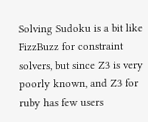Solving Sudoku is a bit like FizzBuzz for constraint solvers, but since Z3 is very poorly known, and Z3 for ruby has few users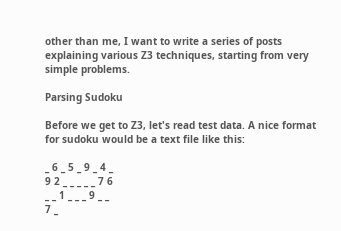other than me, I want to write a series of posts explaining various Z3 techniques, starting from very simple problems.

Parsing Sudoku

Before we get to Z3, let's read test data. A nice format for sudoku would be a text file like this:

_ 6 _ 5 _ 9 _ 4 _
9 2 _ _ _ _ _ 7 6
_ _ 1 _ _ _ 9 _ _
7 _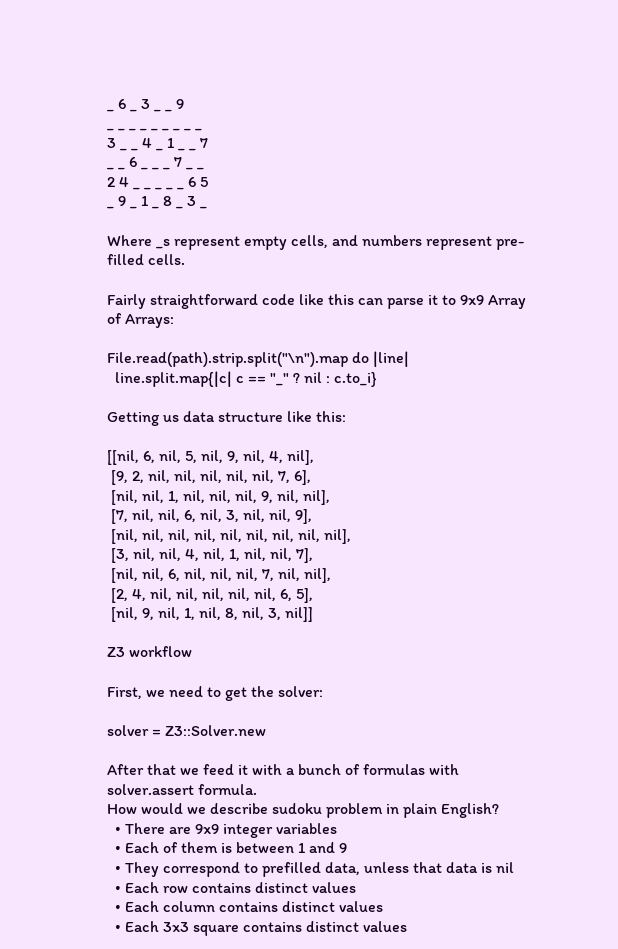_ 6 _ 3 _ _ 9
_ _ _ _ _ _ _ _ _
3 _ _ 4 _ 1 _ _ 7
_ _ 6 _ _ _ 7 _ _
2 4 _ _ _ _ _ 6 5
_ 9 _ 1 _ 8 _ 3 _

Where _s represent empty cells, and numbers represent pre-filled cells.

Fairly straightforward code like this can parse it to 9x9 Array of Arrays:

File.read(path).strip.split("\n").map do |line|
  line.split.map{|c| c == "_" ? nil : c.to_i}

Getting us data structure like this:

[[nil, 6, nil, 5, nil, 9, nil, 4, nil],
 [9, 2, nil, nil, nil, nil, nil, 7, 6],
 [nil, nil, 1, nil, nil, nil, 9, nil, nil],
 [7, nil, nil, 6, nil, 3, nil, nil, 9],
 [nil, nil, nil, nil, nil, nil, nil, nil, nil],
 [3, nil, nil, 4, nil, 1, nil, nil, 7],
 [nil, nil, 6, nil, nil, nil, 7, nil, nil],
 [2, 4, nil, nil, nil, nil, nil, 6, 5],
 [nil, 9, nil, 1, nil, 8, nil, 3, nil]]

Z3 workflow

First, we need to get the solver:

solver = Z3::Solver.new

After that we feed it with a bunch of formulas with solver.assert formula.
How would we describe sudoku problem in plain English?
  • There are 9x9 integer variables
  • Each of them is between 1 and 9
  • They correspond to prefilled data, unless that data is nil
  • Each row contains distinct values
  • Each column contains distinct values
  • Each 3x3 square contains distinct values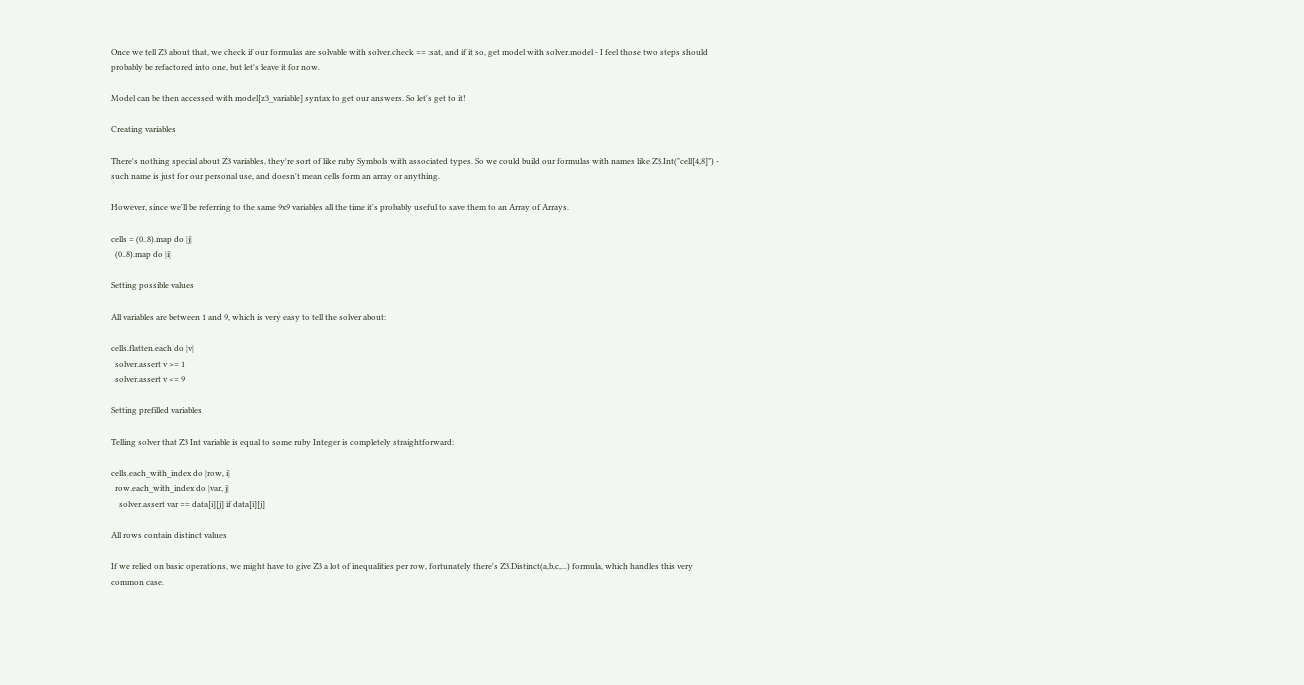Once we tell Z3 about that, we check if our formulas are solvable with solver.check == :sat, and if it so, get model with solver.model - I feel those two steps should probably be refactored into one, but let's leave it for now.

Model can be then accessed with model[z3_variable] syntax to get our answers. So let's get to it!

Creating variables

There's nothing special about Z3 variables, they're sort of like ruby Symbols with associated types. So we could build our formulas with names like Z3.Int("cell[4,8]") - such name is just for our personal use, and doesn't mean cells form an array or anything.

However, since we'll be referring to the same 9x9 variables all the time it's probably useful to save them to an Array of Arrays.

cells = (0..8).map do |j|
  (0..8).map do |i|

Setting possible values

All variables are between 1 and 9, which is very easy to tell the solver about:

cells.flatten.each do |v|
  solver.assert v >= 1
  solver.assert v <= 9

Setting prefilled variables

Telling solver that Z3 Int variable is equal to some ruby Integer is completely straightforward:

cells.each_with_index do |row, i|
  row.each_with_index do |var, j|
    solver.assert var == data[i][j] if data[i][j]

All rows contain distinct values

If we relied on basic operations, we might have to give Z3 a lot of inequalities per row, fortunately there's Z3.Distinct(a,b,c,...) formula, which handles this very common case.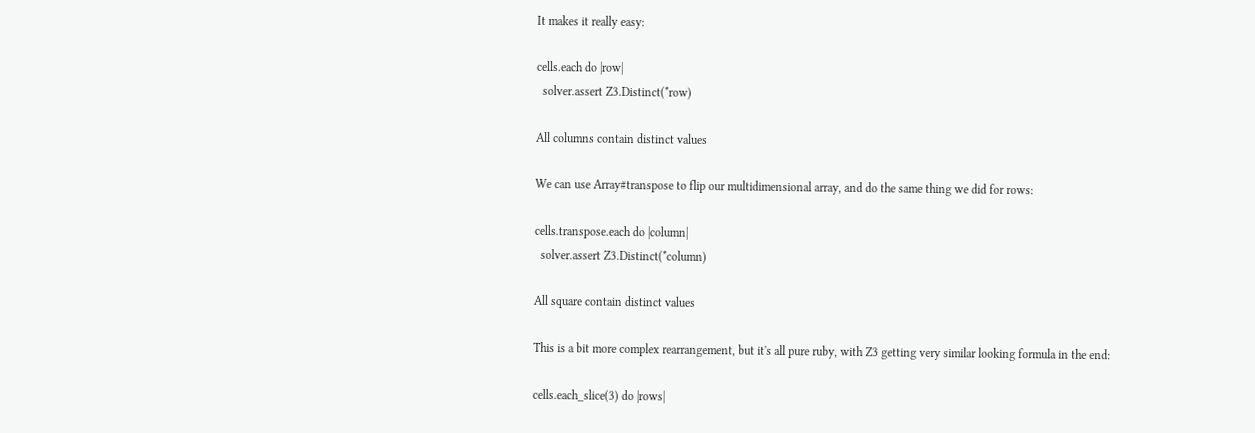It makes it really easy:

cells.each do |row|
  solver.assert Z3.Distinct(*row)

All columns contain distinct values

We can use Array#transpose to flip our multidimensional array, and do the same thing we did for rows:

cells.transpose.each do |column|
  solver.assert Z3.Distinct(*column)

All square contain distinct values

This is a bit more complex rearrangement, but it's all pure ruby, with Z3 getting very similar looking formula in the end:

cells.each_slice(3) do |rows|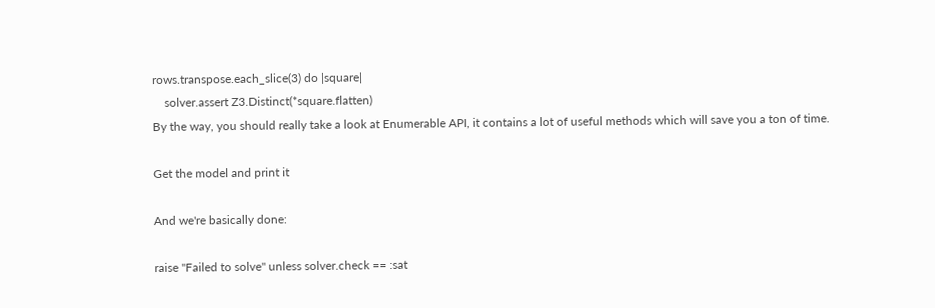rows.transpose.each_slice(3) do |square|
    solver.assert Z3.Distinct(*square.flatten)
By the way, you should really take a look at Enumerable API, it contains a lot of useful methods which will save you a ton of time.

Get the model and print it

And we're basically done:

raise "Failed to solve" unless solver.check == :sat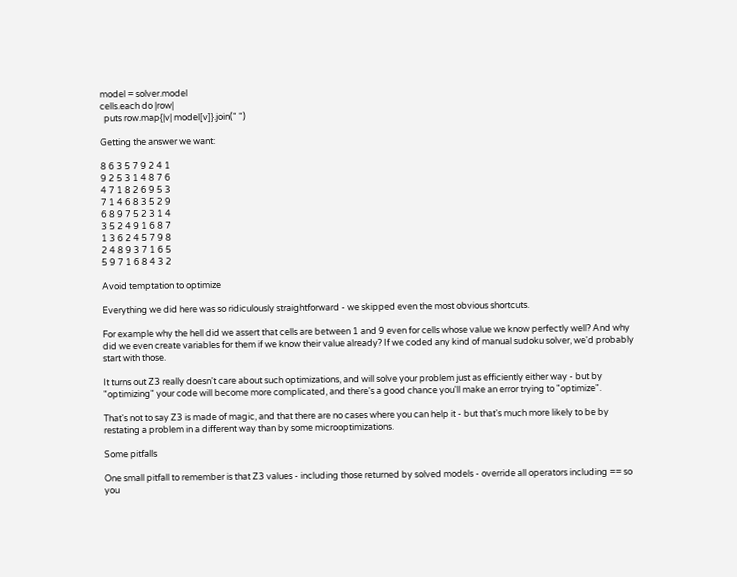model = solver.model
cells.each do |row|
  puts row.map{|v| model[v]}.join(" ")

Getting the answer we want:

8 6 3 5 7 9 2 4 1
9 2 5 3 1 4 8 7 6
4 7 1 8 2 6 9 5 3
7 1 4 6 8 3 5 2 9
6 8 9 7 5 2 3 1 4
3 5 2 4 9 1 6 8 7
1 3 6 2 4 5 7 9 8
2 4 8 9 3 7 1 6 5
5 9 7 1 6 8 4 3 2

Avoid temptation to optimize

Everything we did here was so ridiculously straightforward - we skipped even the most obvious shortcuts.

For example why the hell did we assert that cells are between 1 and 9 even for cells whose value we know perfectly well? And why did we even create variables for them if we know their value already? If we coded any kind of manual sudoku solver, we'd probably start with those.

It turns out Z3 really doesn't care about such optimizations, and will solve your problem just as efficiently either way - but by "optimizing" your code will become more complicated, and there's a good chance you'll make an error trying to "optimize".

That's not to say Z3 is made of magic, and that there are no cases where you can help it - but that's much more likely to be by restating a problem in a different way than by some microoptimizations.

Some pitfalls

One small pitfall to remember is that Z3 values - including those returned by solved models - override all operators including == so you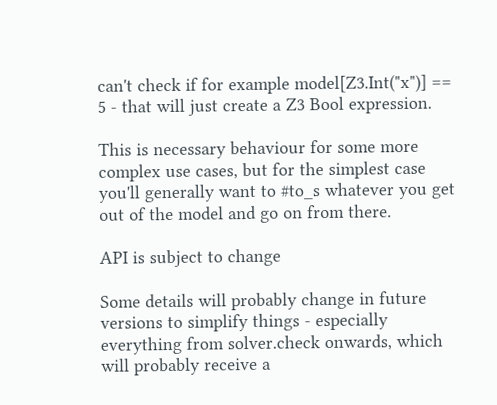can't check if for example model[Z3.Int("x")] == 5 - that will just create a Z3 Bool expression.

This is necessary behaviour for some more complex use cases, but for the simplest case you'll generally want to #to_s whatever you get out of the model and go on from there.

API is subject to change

Some details will probably change in future versions to simplify things - especially everything from solver.check onwards, which will probably receive a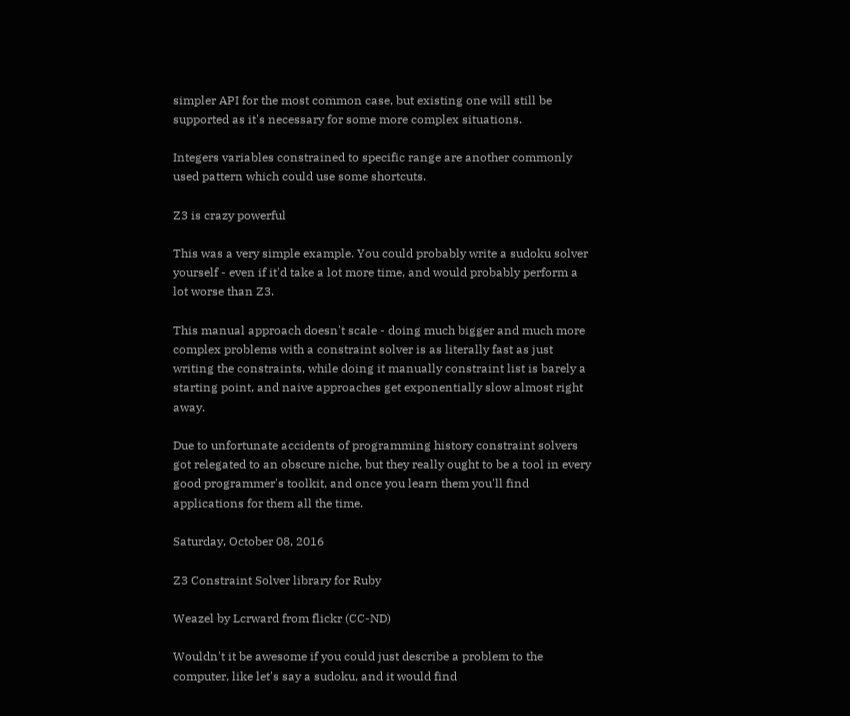simpler API for the most common case, but existing one will still be supported as it's necessary for some more complex situations.

Integers variables constrained to specific range are another commonly used pattern which could use some shortcuts.

Z3 is crazy powerful

This was a very simple example. You could probably write a sudoku solver yourself - even if it'd take a lot more time, and would probably perform a lot worse than Z3.

This manual approach doesn't scale - doing much bigger and much more complex problems with a constraint solver is as literally fast as just writing the constraints, while doing it manually constraint list is barely a starting point, and naive approaches get exponentially slow almost right away.

Due to unfortunate accidents of programming history constraint solvers got relegated to an obscure niche, but they really ought to be a tool in every good programmer's toolkit, and once you learn them you'll find applications for them all the time.

Saturday, October 08, 2016

Z3 Constraint Solver library for Ruby

Weazel by Lcrward from flickr (CC-ND)

Wouldn't it be awesome if you could just describe a problem to the computer, like let's say a sudoku, and it would find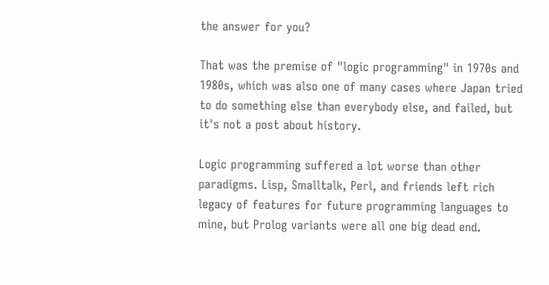the answer for you?

That was the premise of "logic programming" in 1970s and 1980s, which was also one of many cases where Japan tried to do something else than everybody else, and failed, but it's not a post about history.

Logic programming suffered a lot worse than other paradigms. Lisp, Smalltalk, Perl, and friends left rich legacy of features for future programming languages to mine, but Prolog variants were all one big dead end.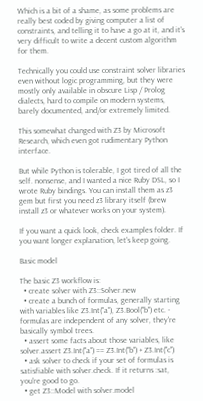Which is a bit of a shame, as some problems are really best coded by giving computer a list of constraints, and telling it to have a go at it, and it's very difficult to write a decent custom algorithm for them.

Technically you could use constraint solver libraries even without logic programming, but they were mostly only available in obscure Lisp / Prolog dialects, hard to compile on modern systems, barely documented, and/or extremely limited.

This somewhat changed with Z3 by Microsoft Research, which even got rudimentary Python interface.

But while Python is tolerable, I got tired of all the self. nonsense, and I wanted a nice Ruby DSL, so I wrote Ruby bindings. You can install them as z3 gem but first you need z3 library itself (brew install z3 or whatever works on your system).

If you want a quick look, check examples folder. If you want longer explanation, let's keep going.

Basic model

The basic Z3 workflow is:
  • create solver with Z3::Solver.new
  • create a bunch of formulas, generally starting with variables like Z3.Int("a"), Z3.Bool("b") etc. - formulas are independent of any solver, they're basically symbol trees.
  • assert some facts about those variables, like solver.assert Z3.Int("a") == Z3.Int("b") + Z3.Int("c")
  • ask solver to check if your set of formulas is satisfiable with solver.check. If it returns :sat, you're good to go.
  • get Z3::Model with solver.model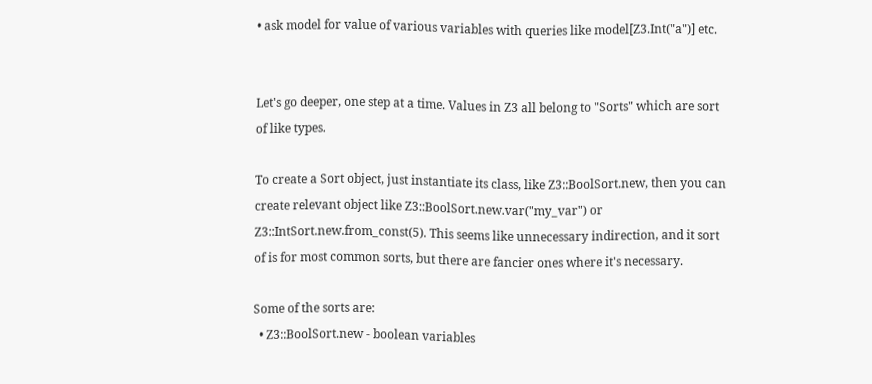• ask model for value of various variables with queries like model[Z3.Int("a")] etc.


Let's go deeper, one step at a time. Values in Z3 all belong to "Sorts" which are sort of like types.

To create a Sort object, just instantiate its class, like Z3::BoolSort.new, then you can create relevant object like Z3::BoolSort.new.var("my_var") or Z3::IntSort.new.from_const(5). This seems like unnecessary indirection, and it sort of is for most common sorts, but there are fancier ones where it's necessary.

Some of the sorts are:
  • Z3::BoolSort.new - boolean variables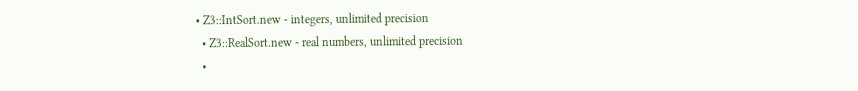• Z3::IntSort.new - integers, unlimited precision
  • Z3::RealSort.new - real numbers, unlimited precision
  •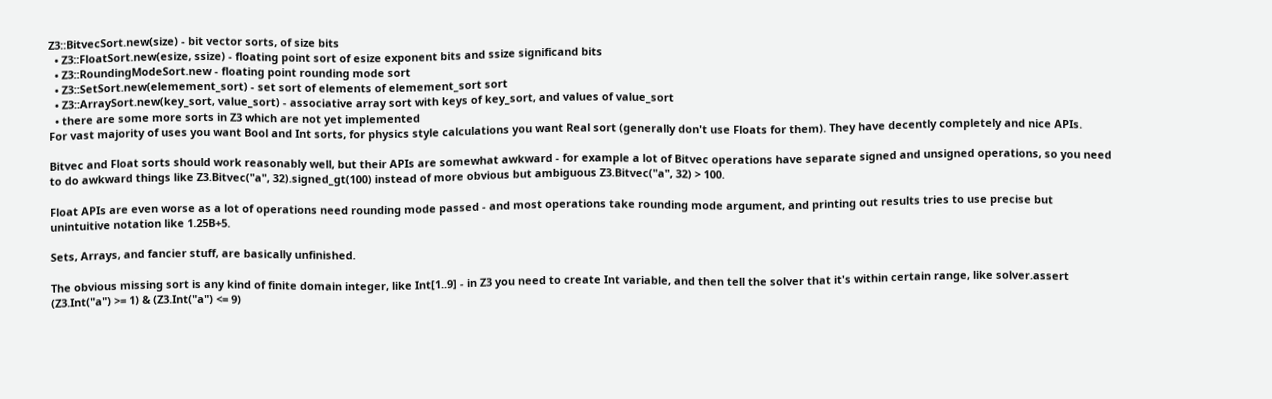Z3::BitvecSort.new(size) - bit vector sorts, of size bits
  • Z3::FloatSort.new(esize, ssize) - floating point sort of esize exponent bits and ssize significand bits
  • Z3::RoundingModeSort.new - floating point rounding mode sort
  • Z3::SetSort.new(elemement_sort) - set sort of elements of elemement_sort sort
  • Z3::ArraySort.new(key_sort, value_sort) - associative array sort with keys of key_sort, and values of value_sort
  • there are some more sorts in Z3 which are not yet implemented
For vast majority of uses you want Bool and Int sorts, for physics style calculations you want Real sort (generally don't use Floats for them). They have decently completely and nice APIs.

Bitvec and Float sorts should work reasonably well, but their APIs are somewhat awkward - for example a lot of Bitvec operations have separate signed and unsigned operations, so you need to do awkward things like Z3.Bitvec("a", 32).signed_gt(100) instead of more obvious but ambiguous Z3.Bitvec("a", 32) > 100.

Float APIs are even worse as a lot of operations need rounding mode passed - and most operations take rounding mode argument, and printing out results tries to use precise but unintuitive notation like 1.25B+5.

Sets, Arrays, and fancier stuff, are basically unfinished.

The obvious missing sort is any kind of finite domain integer, like Int[1..9] - in Z3 you need to create Int variable, and then tell the solver that it's within certain range, like solver.assert (Z3.Int("a") >= 1) & (Z3.Int("a") <= 9)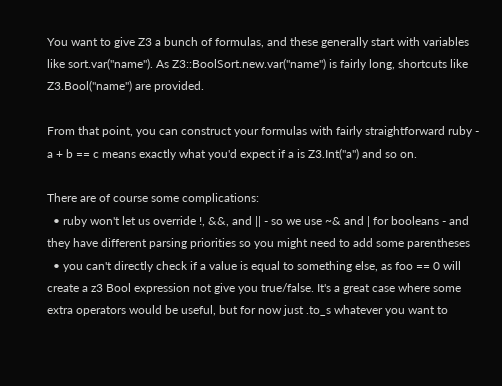You want to give Z3 a bunch of formulas, and these generally start with variables like sort.var("name"). As Z3::BoolSort.new.var("name") is fairly long, shortcuts like Z3.Bool("name") are provided.

From that point, you can construct your formulas with fairly straightforward ruby - a + b == c means exactly what you'd expect if a is Z3.Int("a") and so on.

There are of course some complications:
  • ruby won't let us override !, &&, and || - so we use ~& and | for booleans - and they have different parsing priorities so you might need to add some parentheses
  • you can't directly check if a value is equal to something else, as foo == 0 will create a z3 Bool expression not give you true/false. It's a great case where some extra operators would be useful, but for now just .to_s whatever you want to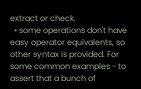extract or check.
  • some operations don't have easy operator equivalents, so other syntax is provided. For some common examples - to assert that a bunch of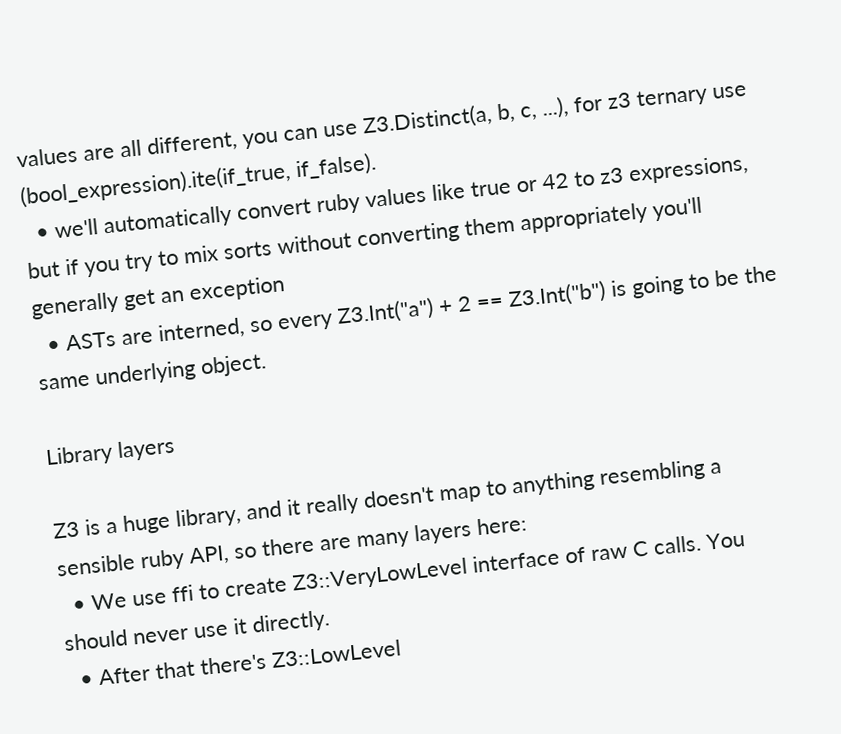values are all different, you can use Z3.Distinct(a, b, c, ...), for z3 ternary use (bool_expression).ite(if_true, if_false).
  • we'll automatically convert ruby values like true or 42 to z3 expressions, but if you try to mix sorts without converting them appropriately you'll generally get an exception
  • ASTs are interned, so every Z3.Int("a") + 2 == Z3.Int("b") is going to be the same underlying object.

Library layers

Z3 is a huge library, and it really doesn't map to anything resembling a sensible ruby API, so there are many layers here:
  • We use ffi to create Z3::VeryLowLevel interface of raw C calls. You should never use it directly.
  • After that there's Z3::LowLevel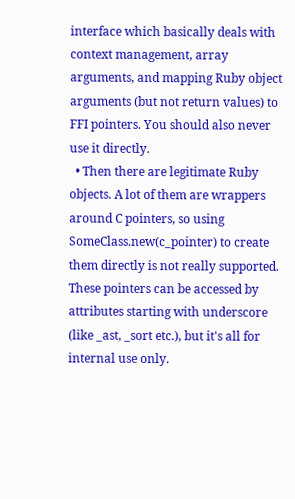interface which basically deals with context management, array arguments, and mapping Ruby object arguments (but not return values) to FFI pointers. You should also never use it directly.
  • Then there are legitimate Ruby objects. A lot of them are wrappers around C pointers, so using SomeClass.new(c_pointer) to create them directly is not really supported. These pointers can be accessed by attributes starting with underscore (like _ast, _sort etc.), but it's all for internal use only.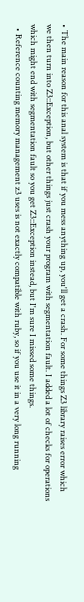• The main reason for this anal system is that if you mess anything up, you'll get a crash. For some things Z3 library raises error which we then turn into Z3::Exception, but other things just crash your program with segmentation fault. I added a lot of checks for operations which might end with segmentation fault so you get Z3::Exception instead, but I'm sure I missed some things.
  • Reference counting memory management z3 uses is not exactly compatible with ruby, so if you use it in a very long running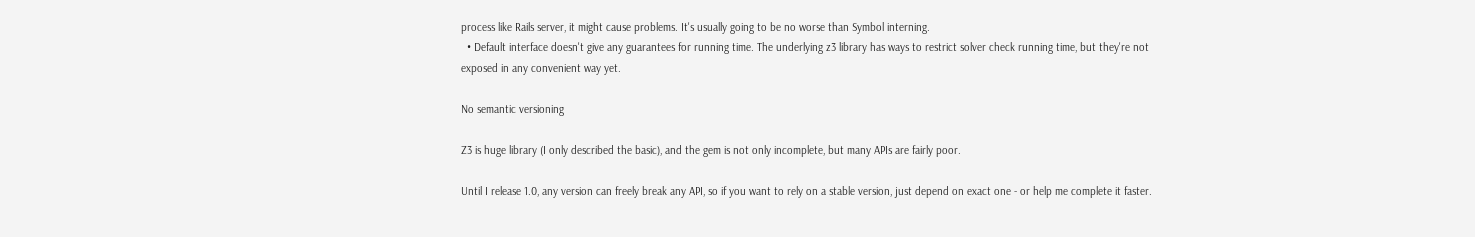process like Rails server, it might cause problems. It's usually going to be no worse than Symbol interning.
  • Default interface doesn't give any guarantees for running time. The underlying z3 library has ways to restrict solver check running time, but they're not exposed in any convenient way yet.

No semantic versioning

Z3 is huge library (I only described the basic), and the gem is not only incomplete, but many APIs are fairly poor.

Until I release 1.0, any version can freely break any API, so if you want to rely on a stable version, just depend on exact one - or help me complete it faster.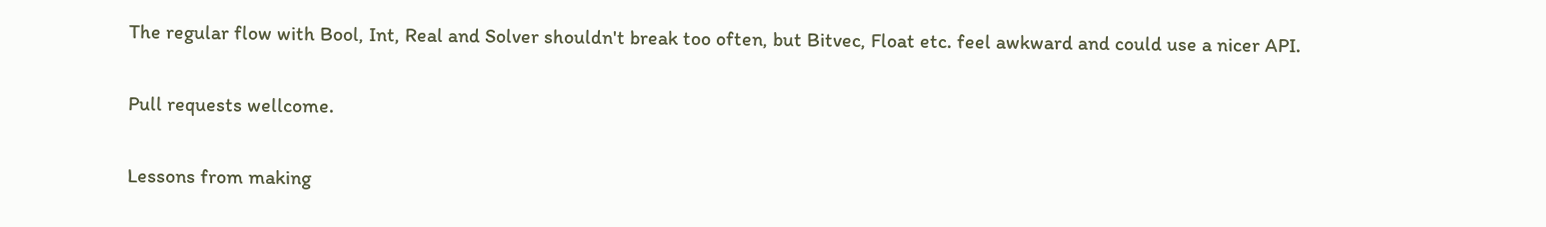The regular flow with Bool, Int, Real and Solver shouldn't break too often, but Bitvec, Float etc. feel awkward and could use a nicer API.

Pull requests wellcome.

Lessons from making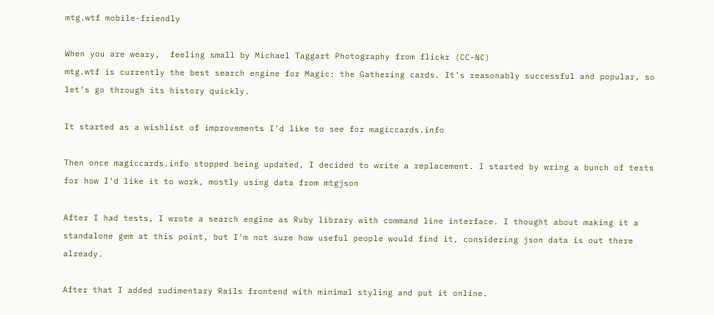mtg.wtf mobile-friendly

When you are weary,  feeling small by Michael Taggart Photography from flickr (CC-NC)
mtg.wtf is currently the best search engine for Magic: the Gathering cards. It's reasonably successful and popular, so let's go through its history quickly.

It started as a wishlist of improvements I'd like to see for magiccards.info

Then once magiccards.info stopped being updated, I decided to write a replacement. I started by wring a bunch of tests for how I'd like it to work, mostly using data from mtgjson

After I had tests, I wrote a search engine as Ruby library with command line interface. I thought about making it a standalone gem at this point, but I'm not sure how useful people would find it, considering json data is out there already.

After that I added rudimentary Rails frontend with minimal styling and put it online.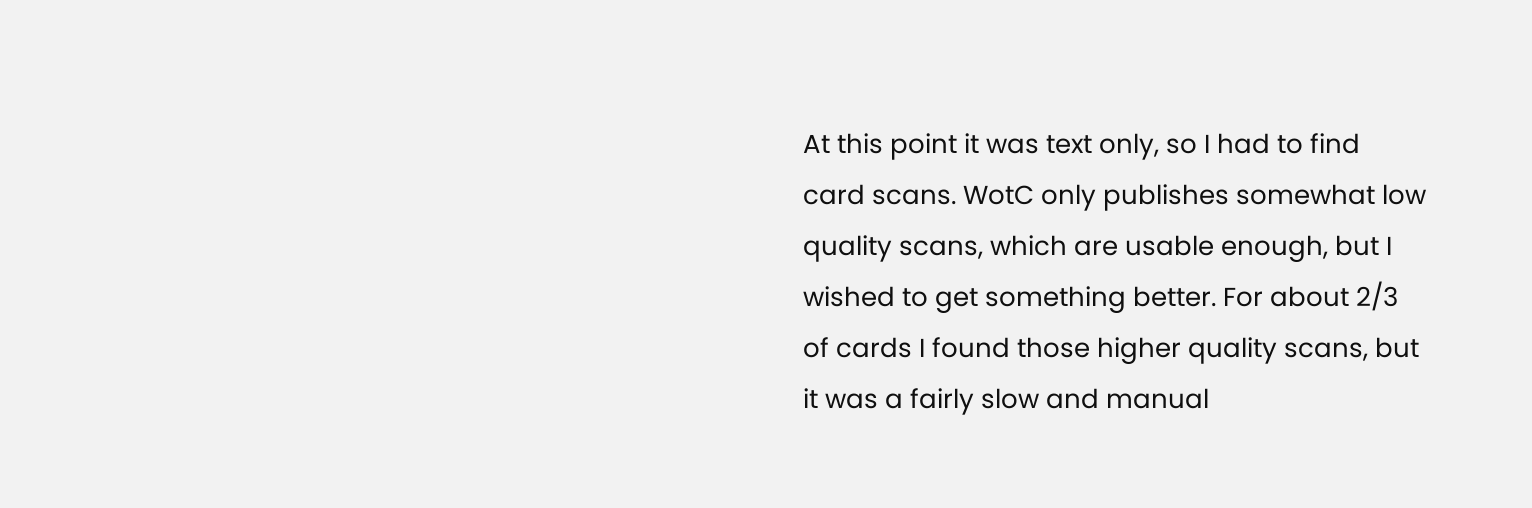At this point it was text only, so I had to find card scans. WotC only publishes somewhat low quality scans, which are usable enough, but I wished to get something better. For about 2/3 of cards I found those higher quality scans, but it was a fairly slow and manual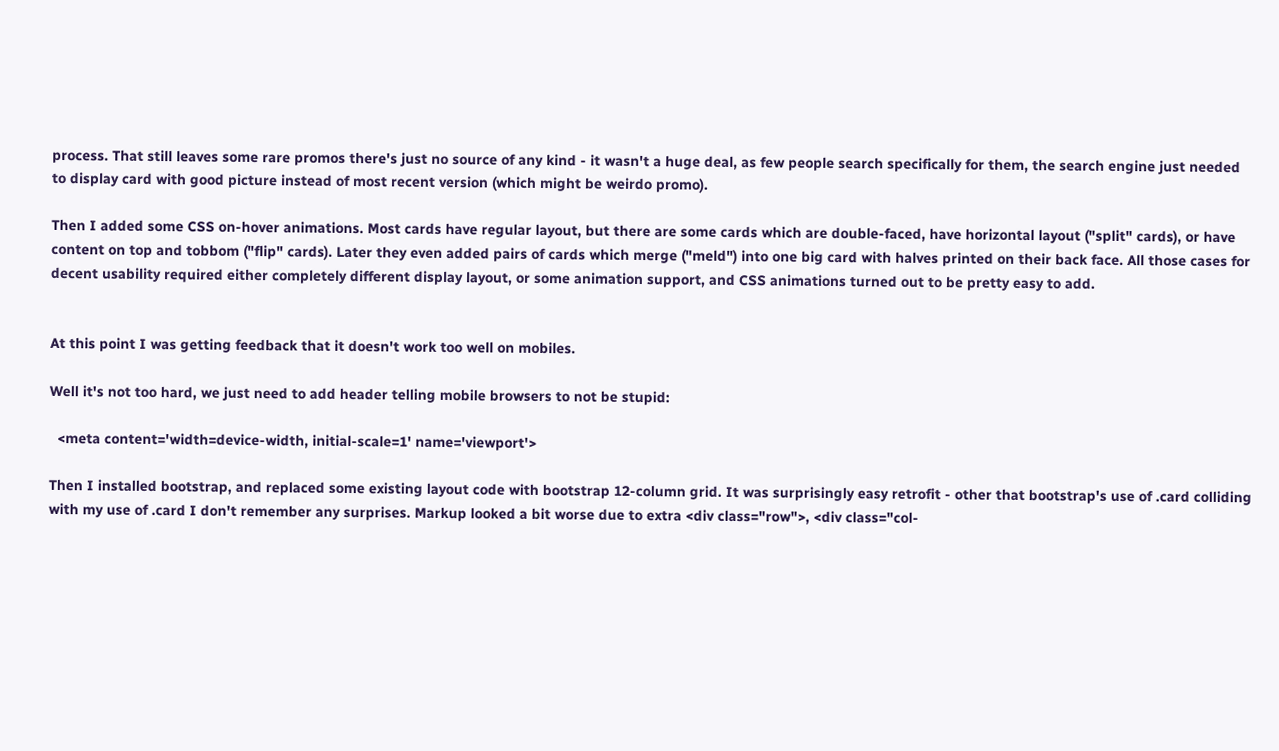process. That still leaves some rare promos there's just no source of any kind - it wasn't a huge deal, as few people search specifically for them, the search engine just needed to display card with good picture instead of most recent version (which might be weirdo promo).

Then I added some CSS on-hover animations. Most cards have regular layout, but there are some cards which are double-faced, have horizontal layout ("split" cards), or have content on top and tobbom ("flip" cards). Later they even added pairs of cards which merge ("meld") into one big card with halves printed on their back face. All those cases for decent usability required either completely different display layout, or some animation support, and CSS animations turned out to be pretty easy to add.


At this point I was getting feedback that it doesn't work too well on mobiles.

Well it's not too hard, we just need to add header telling mobile browsers to not be stupid:

  <meta content='width=device-width, initial-scale=1' name='viewport'>

Then I installed bootstrap, and replaced some existing layout code with bootstrap 12-column grid. It was surprisingly easy retrofit - other that bootstrap's use of .card colliding with my use of .card I don't remember any surprises. Markup looked a bit worse due to extra <div class="row">, <div class="col-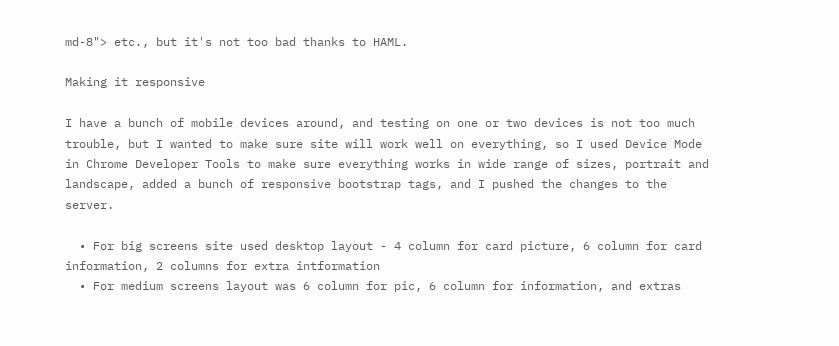md-8"> etc., but it's not too bad thanks to HAML.

Making it responsive

I have a bunch of mobile devices around, and testing on one or two devices is not too much trouble, but I wanted to make sure site will work well on everything, so I used Device Mode in Chrome Developer Tools to make sure everything works in wide range of sizes, portrait and landscape, added a bunch of responsive bootstrap tags, and I pushed the changes to the server.

  • For big screens site used desktop layout - 4 column for card picture, 6 column for card information, 2 columns for extra intformation
  • For medium screens layout was 6 column for pic, 6 column for information, and extras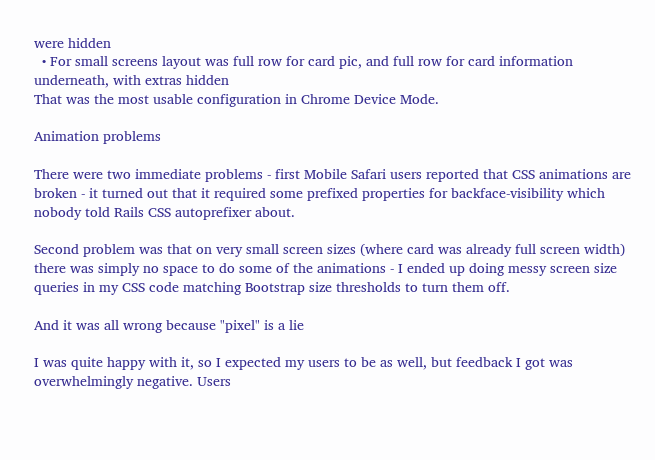were hidden
  • For small screens layout was full row for card pic, and full row for card information underneath, with extras hidden
That was the most usable configuration in Chrome Device Mode.

Animation problems

There were two immediate problems - first Mobile Safari users reported that CSS animations are broken - it turned out that it required some prefixed properties for backface-visibility which nobody told Rails CSS autoprefixer about.

Second problem was that on very small screen sizes (where card was already full screen width) there was simply no space to do some of the animations - I ended up doing messy screen size queries in my CSS code matching Bootstrap size thresholds to turn them off.

And it was all wrong because "pixel" is a lie

I was quite happy with it, so I expected my users to be as well, but feedback I got was overwhelmingly negative. Users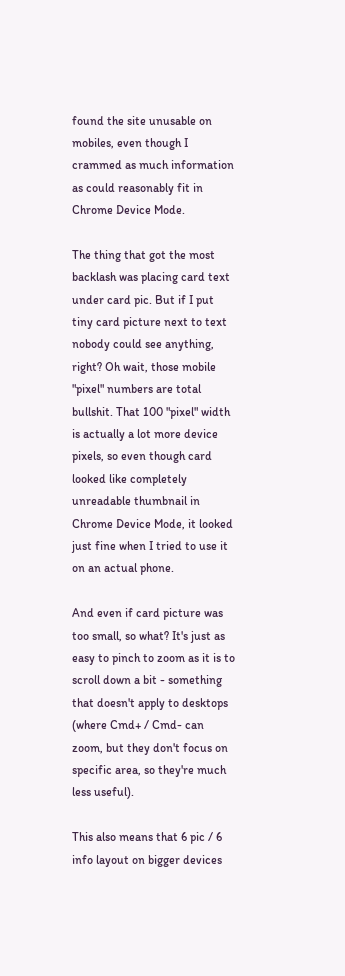found the site unusable on mobiles, even though I crammed as much information as could reasonably fit in Chrome Device Mode.

The thing that got the most backlash was placing card text under card pic. But if I put tiny card picture next to text nobody could see anything, right? Oh wait, those mobile "pixel" numbers are total bullshit. That 100 "pixel" width is actually a lot more device pixels, so even though card looked like completely unreadable thumbnail in Chrome Device Mode, it looked just fine when I tried to use it on an actual phone.

And even if card picture was too small, so what? It's just as easy to pinch to zoom as it is to scroll down a bit - something that doesn't apply to desktops (where Cmd+ / Cmd- can zoom, but they don't focus on specific area, so they're much less useful).

This also means that 6 pic / 6 info layout on bigger devices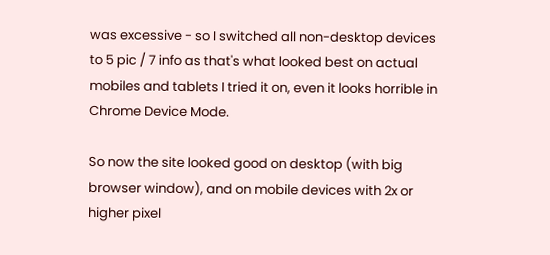was excessive - so I switched all non-desktop devices to 5 pic / 7 info as that's what looked best on actual mobiles and tablets I tried it on, even it looks horrible in Chrome Device Mode.

So now the site looked good on desktop (with big browser window), and on mobile devices with 2x or higher pixel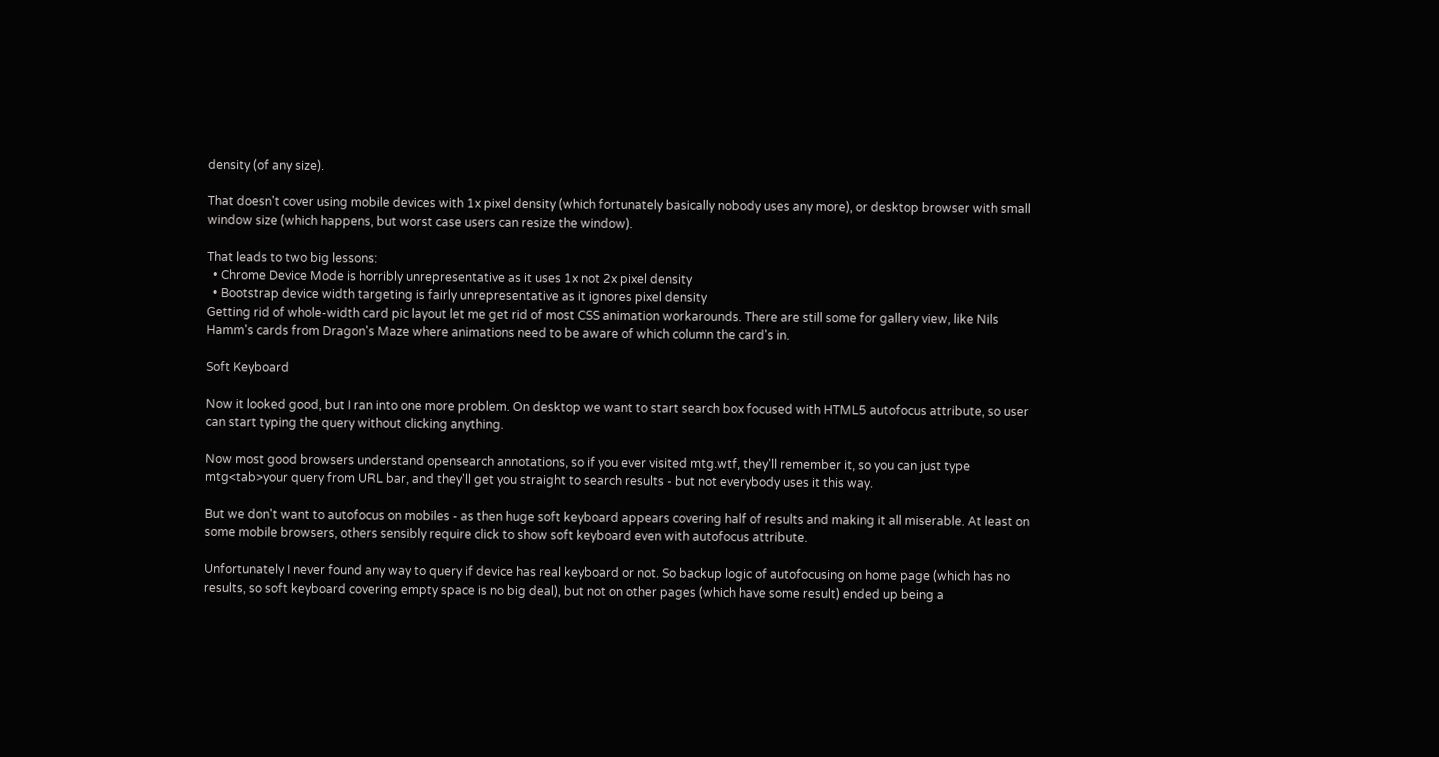density (of any size).

That doesn't cover using mobile devices with 1x pixel density (which fortunately basically nobody uses any more), or desktop browser with small window size (which happens, but worst case users can resize the window).

That leads to two big lessons:
  • Chrome Device Mode is horribly unrepresentative as it uses 1x not 2x pixel density
  • Bootstrap device width targeting is fairly unrepresentative as it ignores pixel density
Getting rid of whole-width card pic layout let me get rid of most CSS animation workarounds. There are still some for gallery view, like Nils Hamm's cards from Dragon's Maze where animations need to be aware of which column the card's in.

Soft Keyboard

Now it looked good, but I ran into one more problem. On desktop we want to start search box focused with HTML5 autofocus attribute, so user can start typing the query without clicking anything.

Now most good browsers understand opensearch annotations, so if you ever visited mtg.wtf, they'll remember it, so you can just type mtg<tab>your query from URL bar, and they'll get you straight to search results - but not everybody uses it this way.

But we don't want to autofocus on mobiles - as then huge soft keyboard appears covering half of results and making it all miserable. At least on some mobile browsers, others sensibly require click to show soft keyboard even with autofocus attribute.

Unfortunately I never found any way to query if device has real keyboard or not. So backup logic of autofocusing on home page (which has no results, so soft keyboard covering empty space is no big deal), but not on other pages (which have some result) ended up being a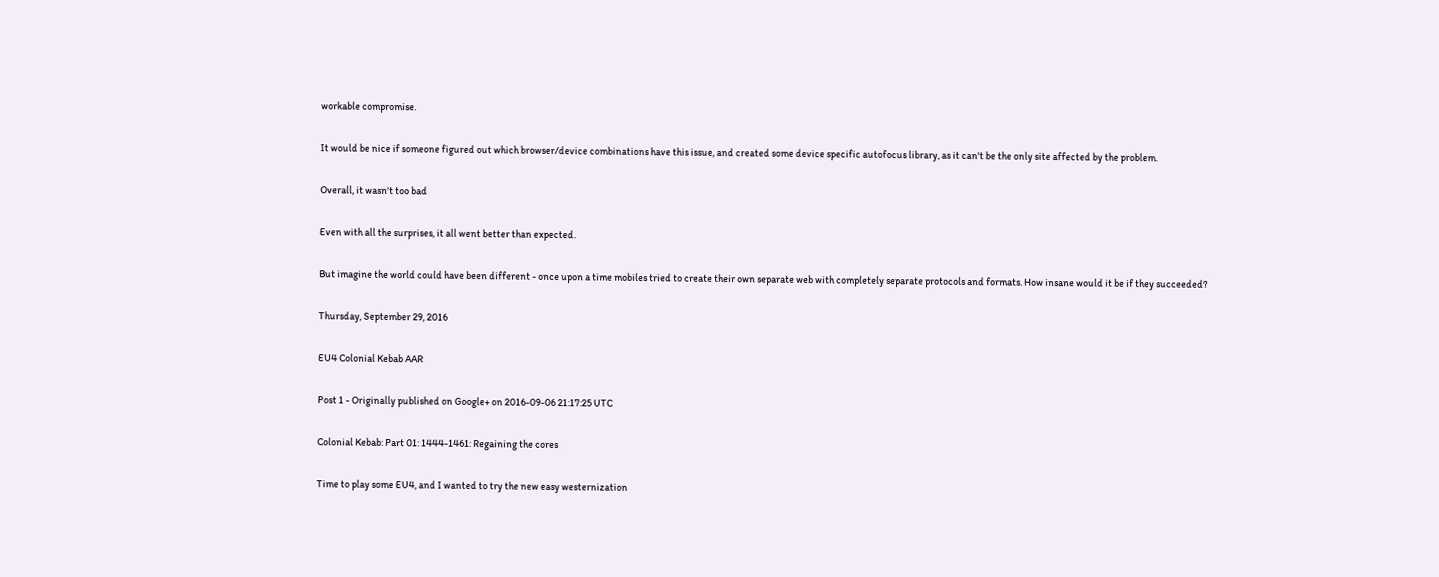workable compromise.

It would be nice if someone figured out which browser/device combinations have this issue, and created some device specific autofocus library, as it can't be the only site affected by the problem.

Overall, it wasn't too bad

Even with all the surprises, it all went better than expected.

But imagine the world could have been different - once upon a time mobiles tried to create their own separate web with completely separate protocols and formats. How insane would it be if they succeeded?

Thursday, September 29, 2016

EU4 Colonial Kebab AAR

Post 1 - Originally published on Google+ on 2016-09-06 21:17:25 UTC

Colonial Kebab: Part 01: 1444-1461: Regaining the cores

Time to play some EU4, and I wanted to try the new easy westernization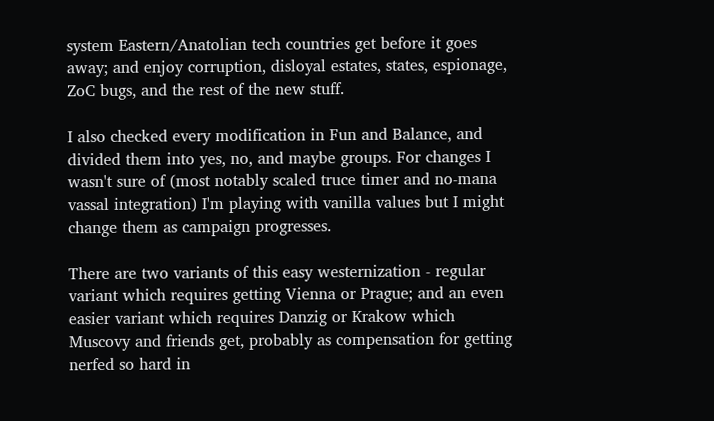system Eastern/Anatolian tech countries get before it goes away; and enjoy corruption, disloyal estates, states, espionage, ZoC bugs, and the rest of the new stuff.

I also checked every modification in Fun and Balance, and divided them into yes, no, and maybe groups. For changes I wasn't sure of (most notably scaled truce timer and no-mana vassal integration) I'm playing with vanilla values but I might change them as campaign progresses.

There are two variants of this easy westernization - regular variant which requires getting Vienna or Prague; and an even easier variant which requires Danzig or Krakow which Muscovy and friends get, probably as compensation for getting nerfed so hard in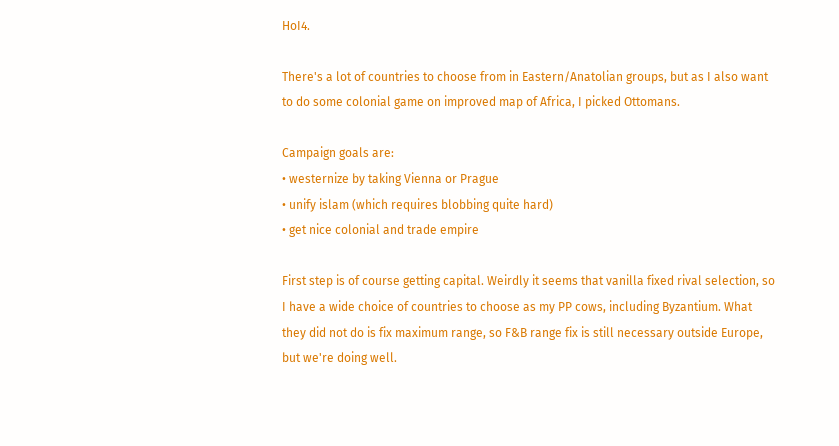HoI4.

There's a lot of countries to choose from in Eastern/Anatolian groups, but as I also want to do some colonial game on improved map of Africa, I picked Ottomans.

Campaign goals are:
• westernize by taking Vienna or Prague
• unify islam (which requires blobbing quite hard)
• get nice colonial and trade empire

First step is of course getting capital. Weirdly it seems that vanilla fixed rival selection, so I have a wide choice of countries to choose as my PP cows, including Byzantium. What they did not do is fix maximum range, so F&B range fix is still necessary outside Europe, but we're doing well.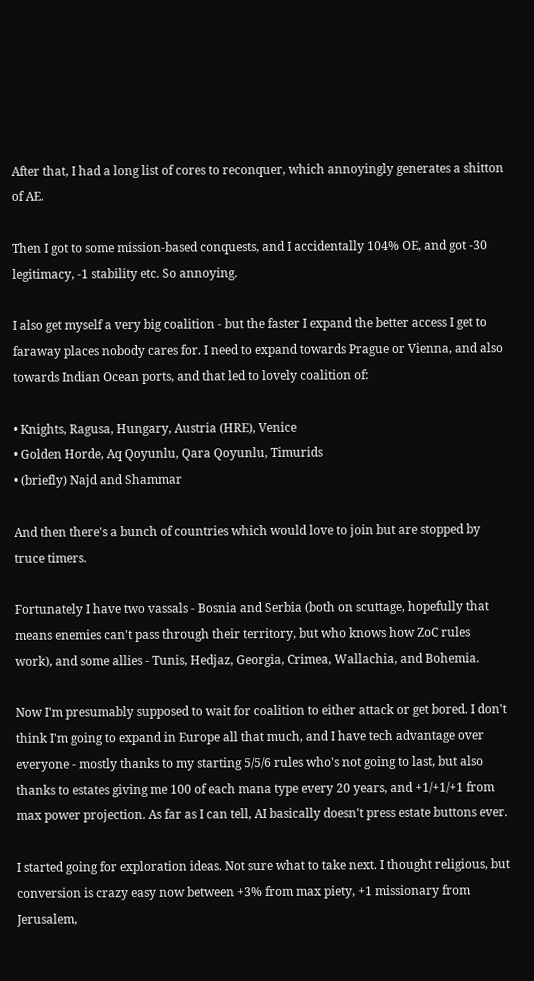After that, I had a long list of cores to reconquer, which annoyingly generates a shitton of AE.

Then I got to some mission-based conquests, and I accidentally 104% OE, and got -30 legitimacy, -1 stability etc. So annoying.

I also get myself a very big coalition - but the faster I expand the better access I get to faraway places nobody cares for. I need to expand towards Prague or Vienna, and also towards Indian Ocean ports, and that led to lovely coalition of:

• Knights, Ragusa, Hungary, Austria (HRE), Venice
• Golden Horde, Aq Qoyunlu, Qara Qoyunlu, Timurids
• (briefly) Najd and Shammar

And then there's a bunch of countries which would love to join but are stopped by truce timers.

Fortunately I have two vassals - Bosnia and Serbia (both on scuttage, hopefully that means enemies can't pass through their territory, but who knows how ZoC rules work), and some allies - Tunis, Hedjaz, Georgia, Crimea, Wallachia, and Bohemia.

Now I'm presumably supposed to wait for coalition to either attack or get bored. I don't think I'm going to expand in Europe all that much, and I have tech advantage over everyone - mostly thanks to my starting 5/5/6 rules who's not going to last, but also thanks to estates giving me 100 of each mana type every 20 years, and +1/+1/+1 from max power projection. As far as I can tell, AI basically doesn't press estate buttons ever.

I started going for exploration ideas. Not sure what to take next. I thought religious, but conversion is crazy easy now between +3% from max piety, +1 missionary from Jerusalem,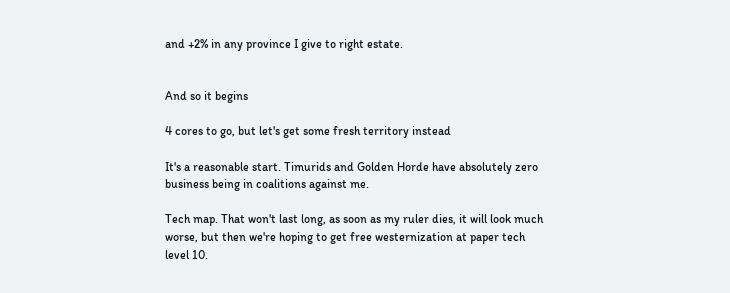and +2% in any province I give to right estate.


And so it begins

4 cores to go, but let's get some fresh territory instead

It's a reasonable start. Timurids and Golden Horde have absolutely zero business being in coalitions against me.

Tech map. That won't last long, as soon as my ruler dies, it will look much worse, but then we're hoping to get free westernization at paper tech level 10.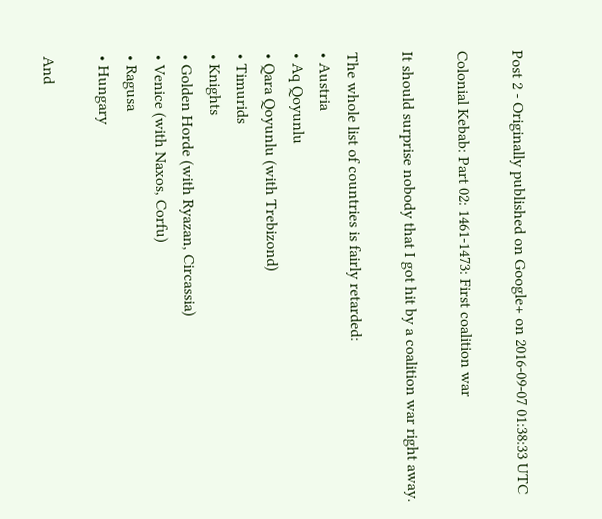Post 2 - Originally published on Google+ on 2016-09-07 01:38:33 UTC

Colonial Kebab: Part 02: 1461-1473: First coalition war

It should surprise nobody that I got hit by a coalition war right away.

The whole list of countries is fairly retarded:
• Austria
• Aq Qoyunlu
• Qara Qoyunlu (with Trebizond)
• Timurids
• Knights
• Golden Horde (with Ryazan, Circassia)
• Venice (with Naxos, Corfu)
• Ragusa
• Hungary

And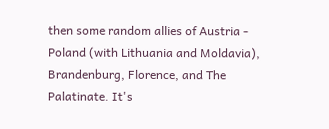then some random allies of Austria - Poland (with Lithuania and Moldavia), Brandenburg, Florence, and The Palatinate. It's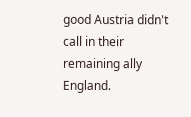good Austria didn't call in their remaining ally England.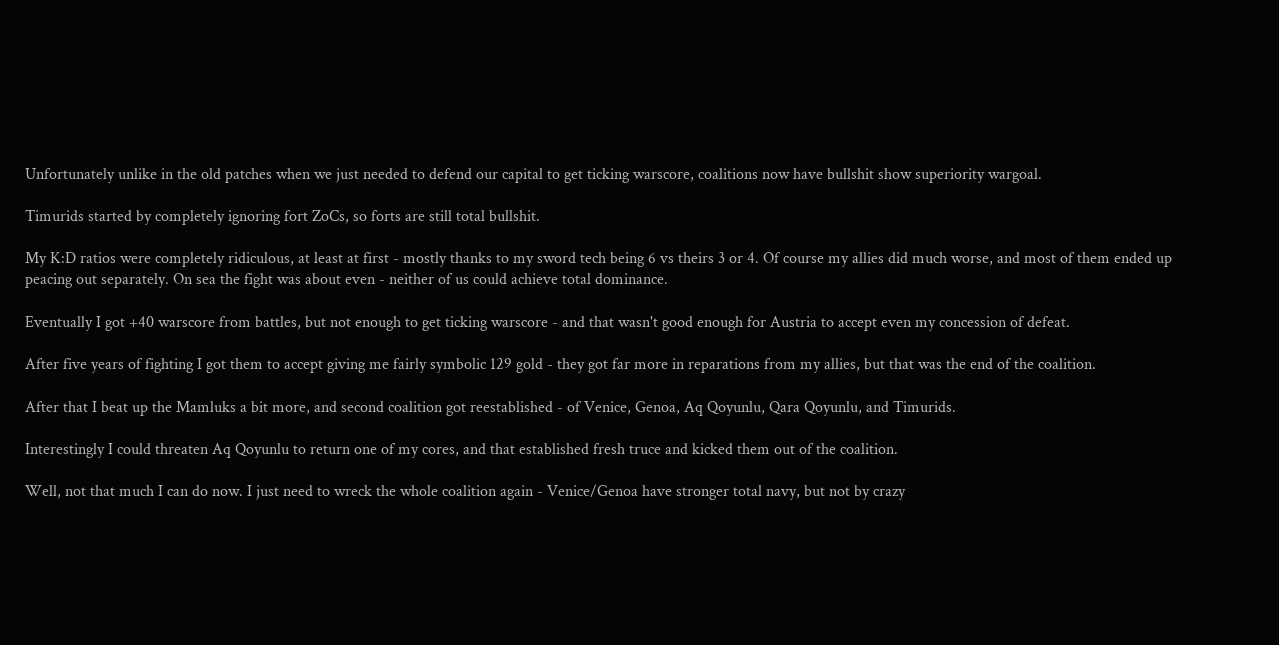Unfortunately unlike in the old patches when we just needed to defend our capital to get ticking warscore, coalitions now have bullshit show superiority wargoal.

Timurids started by completely ignoring fort ZoCs, so forts are still total bullshit.

My K:D ratios were completely ridiculous, at least at first - mostly thanks to my sword tech being 6 vs theirs 3 or 4. Of course my allies did much worse, and most of them ended up peacing out separately. On sea the fight was about even - neither of us could achieve total dominance.

Eventually I got +40 warscore from battles, but not enough to get ticking warscore - and that wasn't good enough for Austria to accept even my concession of defeat.

After five years of fighting I got them to accept giving me fairly symbolic 129 gold - they got far more in reparations from my allies, but that was the end of the coalition.

After that I beat up the Mamluks a bit more, and second coalition got reestablished - of Venice, Genoa, Aq Qoyunlu, Qara Qoyunlu, and Timurids.

Interestingly I could threaten Aq Qoyunlu to return one of my cores, and that established fresh truce and kicked them out of the coalition.

Well, not that much I can do now. I just need to wreck the whole coalition again - Venice/Genoa have stronger total navy, but not by crazy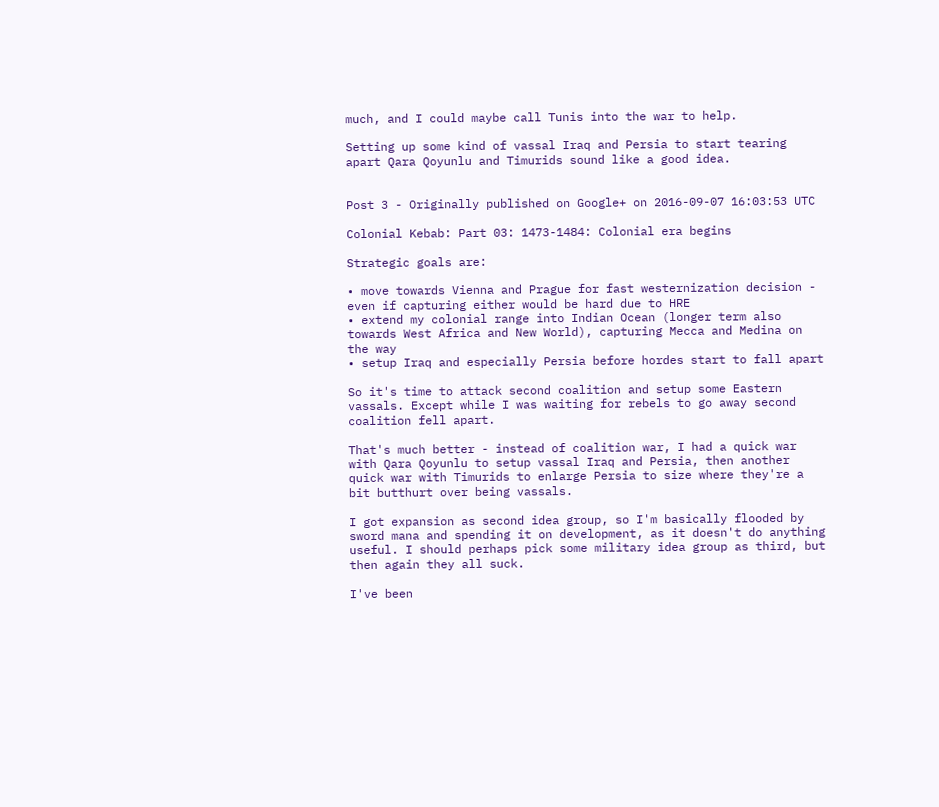much, and I could maybe call Tunis into the war to help.

Setting up some kind of vassal Iraq and Persia to start tearing apart Qara Qoyunlu and Timurids sound like a good idea.


Post 3 - Originally published on Google+ on 2016-09-07 16:03:53 UTC

Colonial Kebab: Part 03: 1473-1484: Colonial era begins

Strategic goals are:

• move towards Vienna and Prague for fast westernization decision - even if capturing either would be hard due to HRE
• extend my colonial range into Indian Ocean (longer term also towards West Africa and New World), capturing Mecca and Medina on the way
• setup Iraq and especially Persia before hordes start to fall apart

So it's time to attack second coalition and setup some Eastern vassals. Except while I was waiting for rebels to go away second coalition fell apart.

That's much better - instead of coalition war, I had a quick war with Qara Qoyunlu to setup vassal Iraq and Persia, then another quick war with Timurids to enlarge Persia to size where they're a bit butthurt over being vassals.

I got expansion as second idea group, so I'm basically flooded by sword mana and spending it on development, as it doesn't do anything useful. I should perhaps pick some military idea group as third, but then again they all suck.

I've been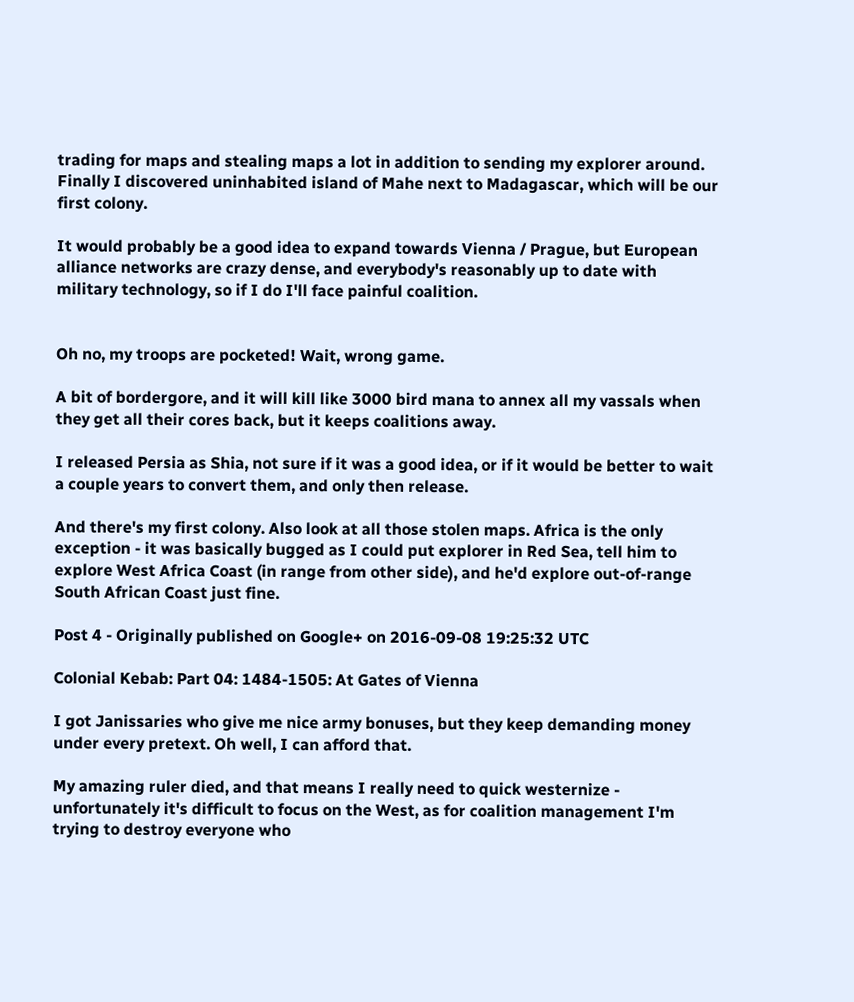trading for maps and stealing maps a lot in addition to sending my explorer around. Finally I discovered uninhabited island of Mahe next to Madagascar, which will be our first colony.

It would probably be a good idea to expand towards Vienna / Prague, but European alliance networks are crazy dense, and everybody's reasonably up to date with military technology, so if I do I'll face painful coalition.


Oh no, my troops are pocketed! Wait, wrong game.

A bit of bordergore, and it will kill like 3000 bird mana to annex all my vassals when they get all their cores back, but it keeps coalitions away.

I released Persia as Shia, not sure if it was a good idea, or if it would be better to wait a couple years to convert them, and only then release.

And there's my first colony. Also look at all those stolen maps. Africa is the only exception - it was basically bugged as I could put explorer in Red Sea, tell him to explore West Africa Coast (in range from other side), and he'd explore out-of-range South African Coast just fine.

Post 4 - Originally published on Google+ on 2016-09-08 19:25:32 UTC

Colonial Kebab: Part 04: 1484-1505: At Gates of Vienna

I got Janissaries who give me nice army bonuses, but they keep demanding money under every pretext. Oh well, I can afford that.

My amazing ruler died, and that means I really need to quick westernize - unfortunately it's difficult to focus on the West, as for coalition management I'm trying to destroy everyone who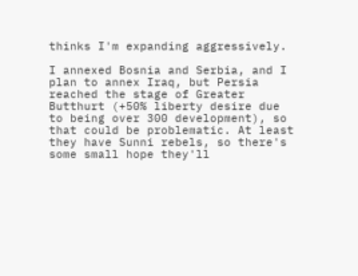thinks I'm expanding aggressively.

I annexed Bosnia and Serbia, and I plan to annex Iraq, but Persia reached the stage of Greater Butthurt (+50% liberty desire due to being over 300 development), so that could be problematic. At least they have Sunni rebels, so there's some small hope they'll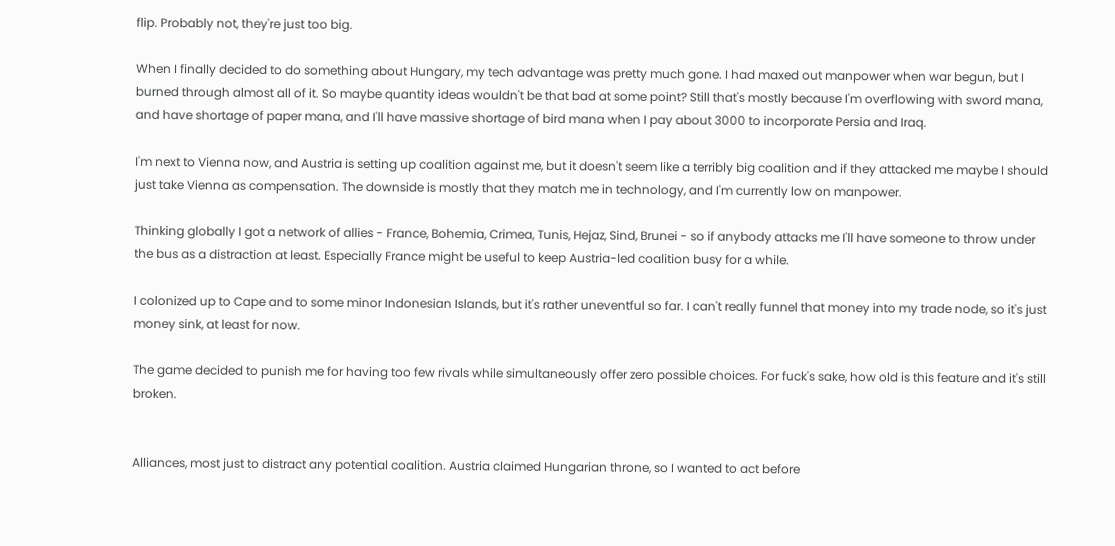flip. Probably not, they're just too big.

When I finally decided to do something about Hungary, my tech advantage was pretty much gone. I had maxed out manpower when war begun, but I burned through almost all of it. So maybe quantity ideas wouldn't be that bad at some point? Still that's mostly because I'm overflowing with sword mana, and have shortage of paper mana, and I'll have massive shortage of bird mana when I pay about 3000 to incorporate Persia and Iraq.

I'm next to Vienna now, and Austria is setting up coalition against me, but it doesn't seem like a terribly big coalition and if they attacked me maybe I should just take Vienna as compensation. The downside is mostly that they match me in technology, and I'm currently low on manpower.

Thinking globally I got a network of allies - France, Bohemia, Crimea, Tunis, Hejaz, Sind, Brunei - so if anybody attacks me I'll have someone to throw under the bus as a distraction at least. Especially France might be useful to keep Austria-led coalition busy for a while.

I colonized up to Cape and to some minor Indonesian Islands, but it's rather uneventful so far. I can't really funnel that money into my trade node, so it's just money sink, at least for now.

The game decided to punish me for having too few rivals while simultaneously offer zero possible choices. For fuck's sake, how old is this feature and it's still broken.


Alliances, most just to distract any potential coalition. Austria claimed Hungarian throne, so I wanted to act before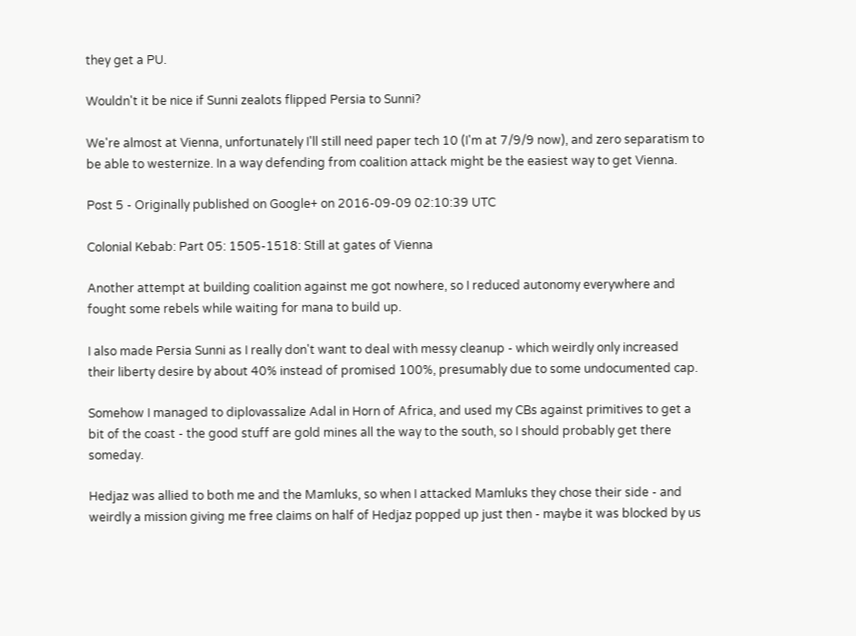they get a PU.

Wouldn't it be nice if Sunni zealots flipped Persia to Sunni?

We're almost at Vienna, unfortunately I'll still need paper tech 10 (I'm at 7/9/9 now), and zero separatism to be able to westernize. In a way defending from coalition attack might be the easiest way to get Vienna.

Post 5 - Originally published on Google+ on 2016-09-09 02:10:39 UTC

Colonial Kebab: Part 05: 1505-1518: Still at gates of Vienna

Another attempt at building coalition against me got nowhere, so I reduced autonomy everywhere and fought some rebels while waiting for mana to build up.

I also made Persia Sunni as I really don't want to deal with messy cleanup - which weirdly only increased their liberty desire by about 40% instead of promised 100%, presumably due to some undocumented cap.

Somehow I managed to diplovassalize Adal in Horn of Africa, and used my CBs against primitives to get a bit of the coast - the good stuff are gold mines all the way to the south, so I should probably get there someday.

Hedjaz was allied to both me and the Mamluks, so when I attacked Mamluks they chose their side - and weirdly a mission giving me free claims on half of Hedjaz popped up just then - maybe it was blocked by us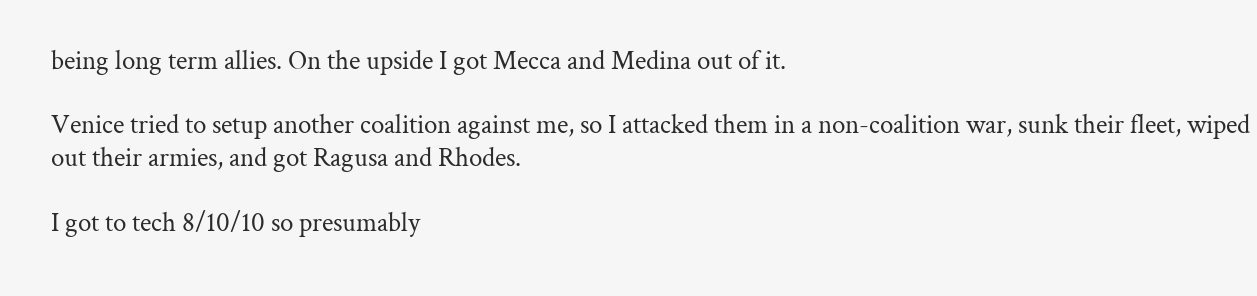being long term allies. On the upside I got Mecca and Medina out of it.

Venice tried to setup another coalition against me, so I attacked them in a non-coalition war, sunk their fleet, wiped out their armies, and got Ragusa and Rhodes.

I got to tech 8/10/10 so presumably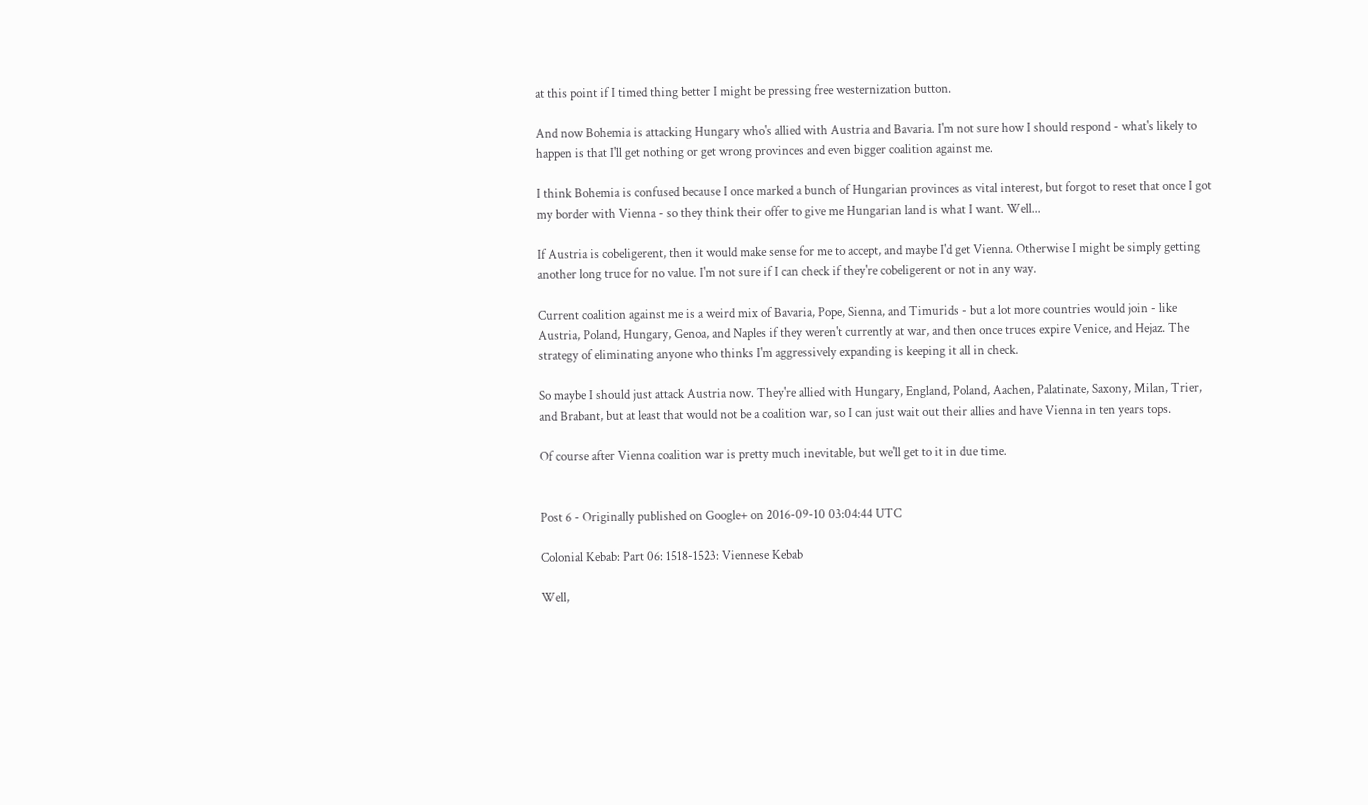at this point if I timed thing better I might be pressing free westernization button.

And now Bohemia is attacking Hungary who's allied with Austria and Bavaria. I'm not sure how I should respond - what's likely to happen is that I'll get nothing or get wrong provinces and even bigger coalition against me.

I think Bohemia is confused because I once marked a bunch of Hungarian provinces as vital interest, but forgot to reset that once I got my border with Vienna - so they think their offer to give me Hungarian land is what I want. Well...

If Austria is cobeligerent, then it would make sense for me to accept, and maybe I'd get Vienna. Otherwise I might be simply getting another long truce for no value. I'm not sure if I can check if they're cobeligerent or not in any way.

Current coalition against me is a weird mix of Bavaria, Pope, Sienna, and Timurids - but a lot more countries would join - like Austria, Poland, Hungary, Genoa, and Naples if they weren't currently at war, and then once truces expire Venice, and Hejaz. The strategy of eliminating anyone who thinks I'm aggressively expanding is keeping it all in check.

So maybe I should just attack Austria now. They're allied with Hungary, England, Poland, Aachen, Palatinate, Saxony, Milan, Trier, and Brabant, but at least that would not be a coalition war, so I can just wait out their allies and have Vienna in ten years tops.

Of course after Vienna coalition war is pretty much inevitable, but we'll get to it in due time.


Post 6 - Originally published on Google+ on 2016-09-10 03:04:44 UTC

Colonial Kebab: Part 06: 1518-1523: Viennese Kebab

Well,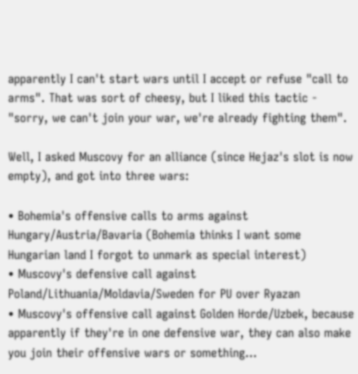apparently I can't start wars until I accept or refuse "call to arms". That was sort of cheesy, but I liked this tactic - "sorry, we can't join your war, we're already fighting them".

Well, I asked Muscovy for an alliance (since Hejaz's slot is now empty), and got into three wars:

• Bohemia's offensive calls to arms against Hungary/Austria/Bavaria (Bohemia thinks I want some Hungarian land I forgot to unmark as special interest)
• Muscovy's defensive call against Poland/Lithuania/Moldavia/Sweden for PU over Ryazan
• Muscovy's offensive call against Golden Horde/Uzbek, because apparently if they're in one defensive war, they can also make you join their offensive wars or something...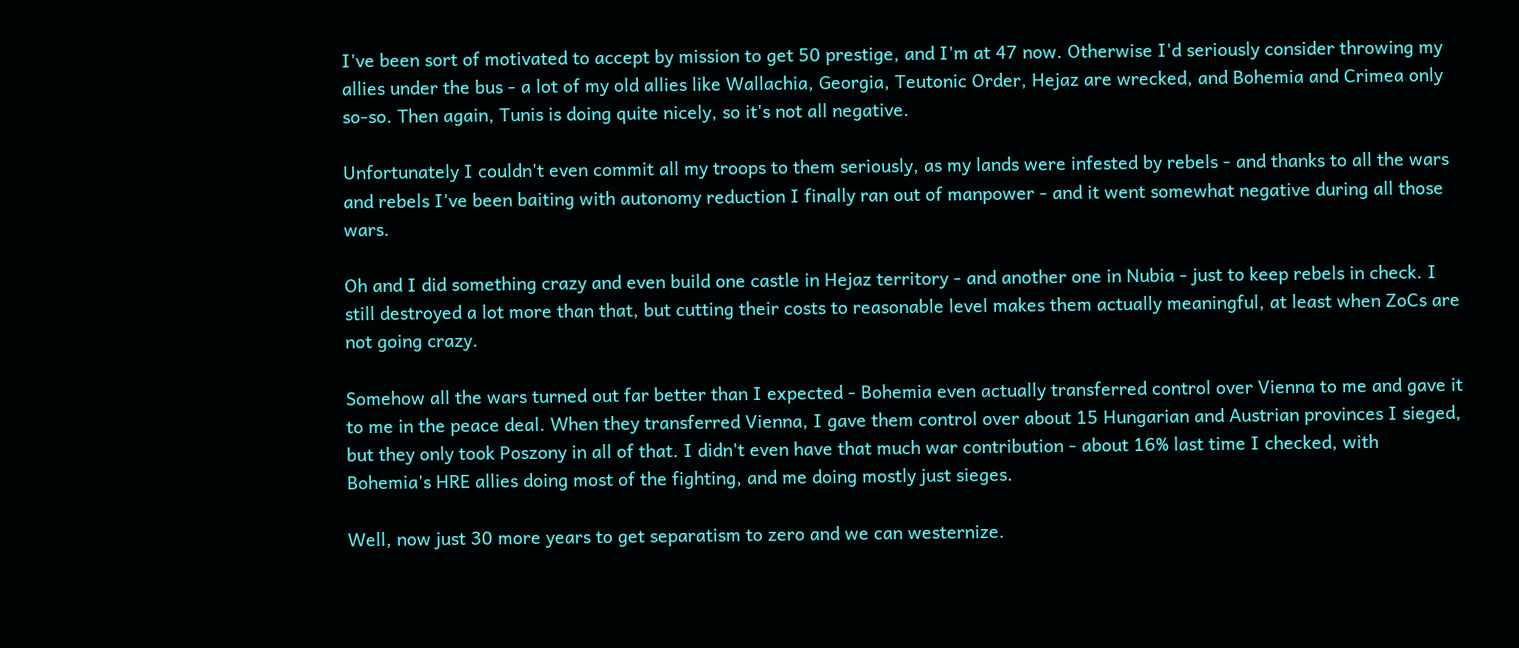I've been sort of motivated to accept by mission to get 50 prestige, and I'm at 47 now. Otherwise I'd seriously consider throwing my allies under the bus - a lot of my old allies like Wallachia, Georgia, Teutonic Order, Hejaz are wrecked, and Bohemia and Crimea only so-so. Then again, Tunis is doing quite nicely, so it's not all negative.

Unfortunately I couldn't even commit all my troops to them seriously, as my lands were infested by rebels - and thanks to all the wars and rebels I've been baiting with autonomy reduction I finally ran out of manpower - and it went somewhat negative during all those wars.

Oh and I did something crazy and even build one castle in Hejaz territory - and another one in Nubia - just to keep rebels in check. I still destroyed a lot more than that, but cutting their costs to reasonable level makes them actually meaningful, at least when ZoCs are not going crazy.

Somehow all the wars turned out far better than I expected - Bohemia even actually transferred control over Vienna to me and gave it to me in the peace deal. When they transferred Vienna, I gave them control over about 15 Hungarian and Austrian provinces I sieged, but they only took Poszony in all of that. I didn't even have that much war contribution - about 16% last time I checked, with Bohemia's HRE allies doing most of the fighting, and me doing mostly just sieges.

Well, now just 30 more years to get separatism to zero and we can westernize.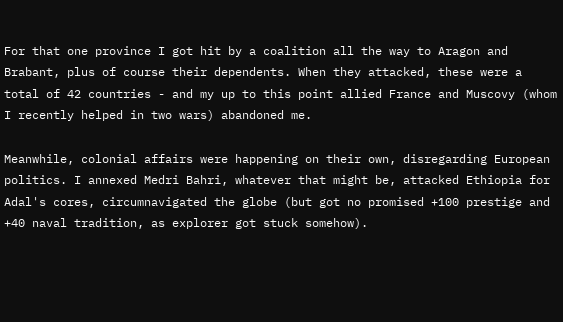For that one province I got hit by a coalition all the way to Aragon and Brabant, plus of course their dependents. When they attacked, these were a total of 42 countries - and my up to this point allied France and Muscovy (whom I recently helped in two wars) abandoned me.

Meanwhile, colonial affairs were happening on their own, disregarding European politics. I annexed Medri Bahri, whatever that might be, attacked Ethiopia for Adal's cores, circumnavigated the globe (but got no promised +100 prestige and +40 naval tradition, as explorer got stuck somehow).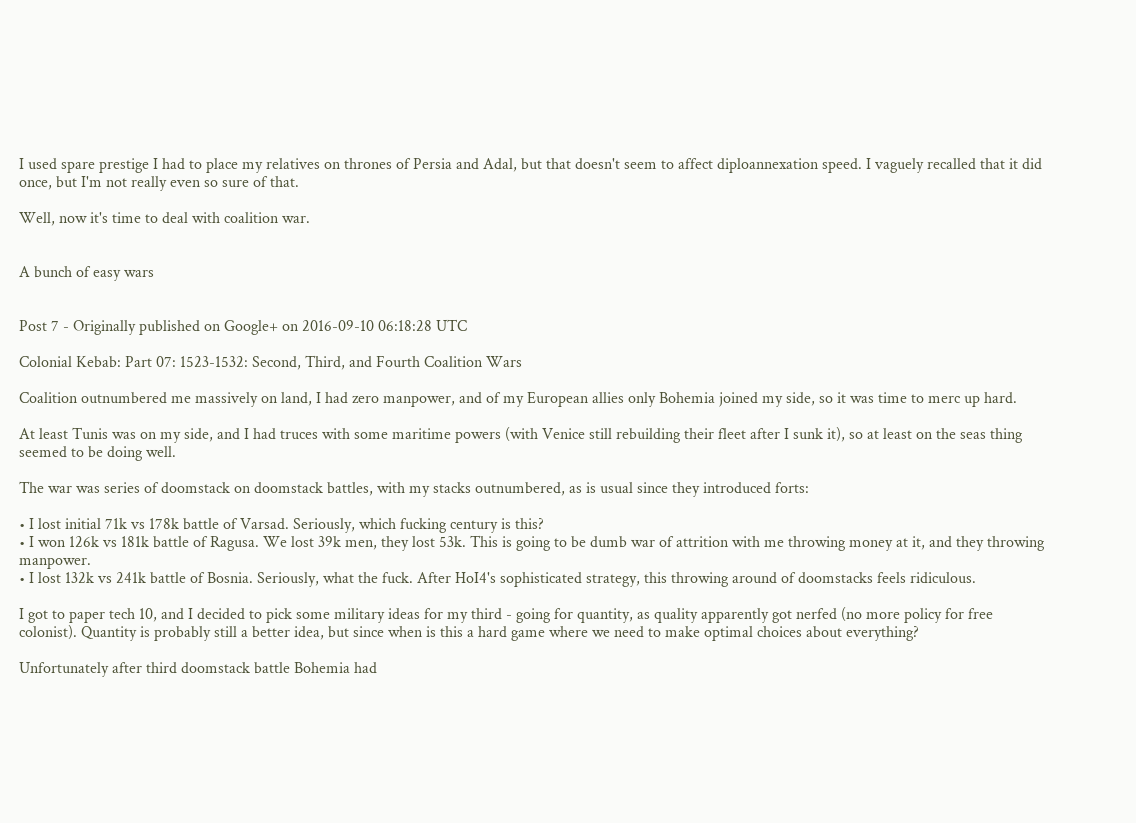I used spare prestige I had to place my relatives on thrones of Persia and Adal, but that doesn't seem to affect diploannexation speed. I vaguely recalled that it did once, but I'm not really even so sure of that.

Well, now it's time to deal with coalition war.


A bunch of easy wars


Post 7 - Originally published on Google+ on 2016-09-10 06:18:28 UTC

Colonial Kebab: Part 07: 1523-1532: Second, Third, and Fourth Coalition Wars

Coalition outnumbered me massively on land, I had zero manpower, and of my European allies only Bohemia joined my side, so it was time to merc up hard.

At least Tunis was on my side, and I had truces with some maritime powers (with Venice still rebuilding their fleet after I sunk it), so at least on the seas thing seemed to be doing well.

The war was series of doomstack on doomstack battles, with my stacks outnumbered, as is usual since they introduced forts:

• I lost initial 71k vs 178k battle of Varsad. Seriously, which fucking century is this?
• I won 126k vs 181k battle of Ragusa. We lost 39k men, they lost 53k. This is going to be dumb war of attrition with me throwing money at it, and they throwing manpower.
• I lost 132k vs 241k battle of Bosnia. Seriously, what the fuck. After HoI4's sophisticated strategy, this throwing around of doomstacks feels ridiculous.

I got to paper tech 10, and I decided to pick some military ideas for my third - going for quantity, as quality apparently got nerfed (no more policy for free colonist). Quantity is probably still a better idea, but since when is this a hard game where we need to make optimal choices about everything?

Unfortunately after third doomstack battle Bohemia had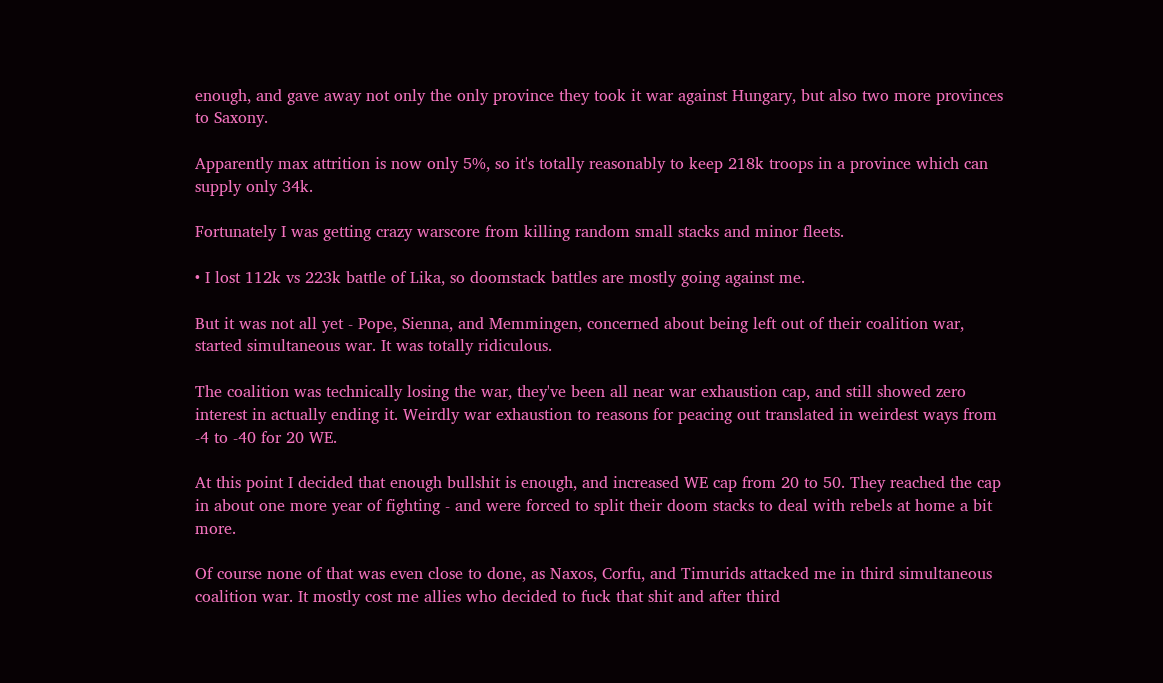enough, and gave away not only the only province they took it war against Hungary, but also two more provinces to Saxony.

Apparently max attrition is now only 5%, so it's totally reasonably to keep 218k troops in a province which can supply only 34k.

Fortunately I was getting crazy warscore from killing random small stacks and minor fleets.

• I lost 112k vs 223k battle of Lika, so doomstack battles are mostly going against me.

But it was not all yet - Pope, Sienna, and Memmingen, concerned about being left out of their coalition war, started simultaneous war. It was totally ridiculous.

The coalition was technically losing the war, they've been all near war exhaustion cap, and still showed zero interest in actually ending it. Weirdly war exhaustion to reasons for peacing out translated in weirdest ways from -4 to -40 for 20 WE.

At this point I decided that enough bullshit is enough, and increased WE cap from 20 to 50. They reached the cap in about one more year of fighting - and were forced to split their doom stacks to deal with rebels at home a bit more.

Of course none of that was even close to done, as Naxos, Corfu, and Timurids attacked me in third simultaneous coalition war. It mostly cost me allies who decided to fuck that shit and after third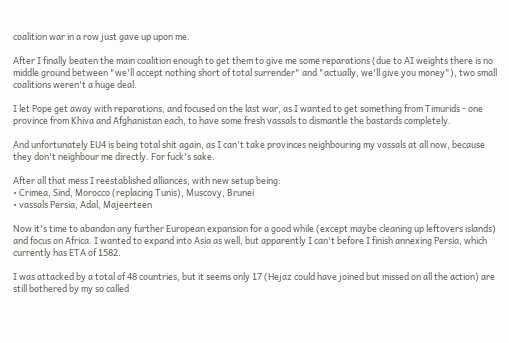coalition war in a row just gave up upon me.

After I finally beaten the main coalition enough to get them to give me some reparations (due to AI weights there is no middle ground between "we'll accept nothing short of total surrender" and "actually, we'll give you money"), two small coalitions weren't a huge deal.

I let Pope get away with reparations, and focused on the last war, as I wanted to get something from Timurids - one province from Khiva and Afghanistan each, to have some fresh vassals to dismantle the bastards completely.

And unfortunately EU4 is being total shit again, as I can't take provinces neighbouring my vassals at all now, because they don't neighbour me directly. For fuck's sake.

After all that mess I reestablished alliances, with new setup being:
• Crimea, Sind, Morocco (replacing Tunis), Muscovy, Brunei
• vassals Persia, Adal, Majeerteen

Now it's time to abandon any further European expansion for a good while (except maybe cleaning up leftovers islands) and focus on Africa. I wanted to expand into Asia as well, but apparently I can't before I finish annexing Persia, which currently has ETA of 1582.

I was attacked by a total of 48 countries, but it seems only 17 (Hejaz could have joined but missed on all the action) are still bothered by my so called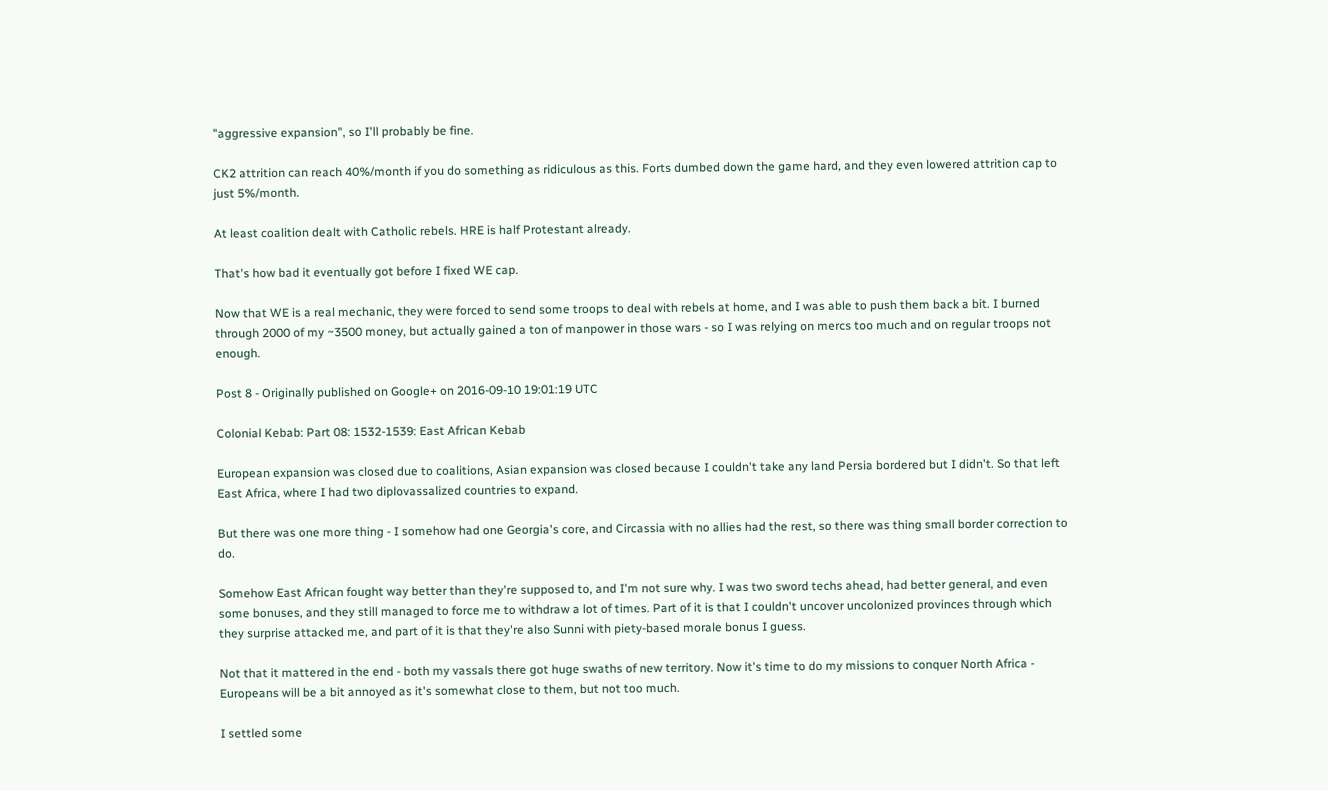"aggressive expansion", so I'll probably be fine.

CK2 attrition can reach 40%/month if you do something as ridiculous as this. Forts dumbed down the game hard, and they even lowered attrition cap to just 5%/month.

At least coalition dealt with Catholic rebels. HRE is half Protestant already.

That's how bad it eventually got before I fixed WE cap.

Now that WE is a real mechanic, they were forced to send some troops to deal with rebels at home, and I was able to push them back a bit. I burned through 2000 of my ~3500 money, but actually gained a ton of manpower in those wars - so I was relying on mercs too much and on regular troops not enough.

Post 8 - Originally published on Google+ on 2016-09-10 19:01:19 UTC

Colonial Kebab: Part 08: 1532-1539: East African Kebab

European expansion was closed due to coalitions, Asian expansion was closed because I couldn't take any land Persia bordered but I didn't. So that left East Africa, where I had two diplovassalized countries to expand.

But there was one more thing - I somehow had one Georgia's core, and Circassia with no allies had the rest, so there was thing small border correction to do.

Somehow East African fought way better than they're supposed to, and I'm not sure why. I was two sword techs ahead, had better general, and even some bonuses, and they still managed to force me to withdraw a lot of times. Part of it is that I couldn't uncover uncolonized provinces through which they surprise attacked me, and part of it is that they're also Sunni with piety-based morale bonus I guess.

Not that it mattered in the end - both my vassals there got huge swaths of new territory. Now it's time to do my missions to conquer North Africa - Europeans will be a bit annoyed as it's somewhat close to them, but not too much.

I settled some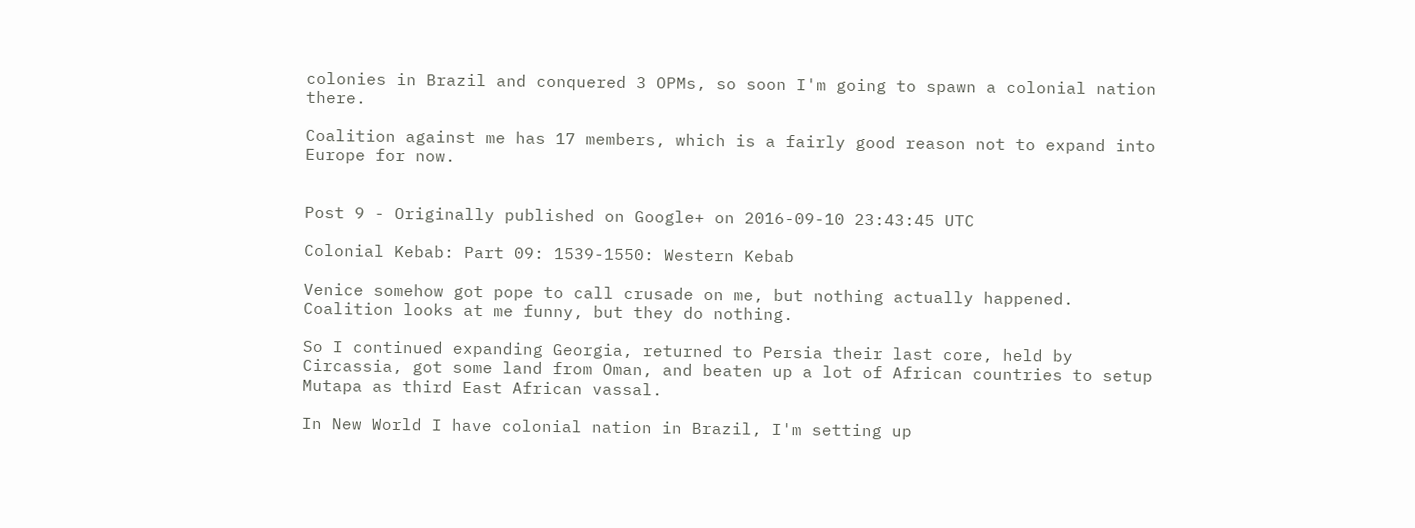colonies in Brazil and conquered 3 OPMs, so soon I'm going to spawn a colonial nation there.

Coalition against me has 17 members, which is a fairly good reason not to expand into Europe for now.


Post 9 - Originally published on Google+ on 2016-09-10 23:43:45 UTC

Colonial Kebab: Part 09: 1539-1550: Western Kebab

Venice somehow got pope to call crusade on me, but nothing actually happened. Coalition looks at me funny, but they do nothing.

So I continued expanding Georgia, returned to Persia their last core, held by Circassia, got some land from Oman, and beaten up a lot of African countries to setup Mutapa as third East African vassal.

In New World I have colonial nation in Brazil, I'm setting up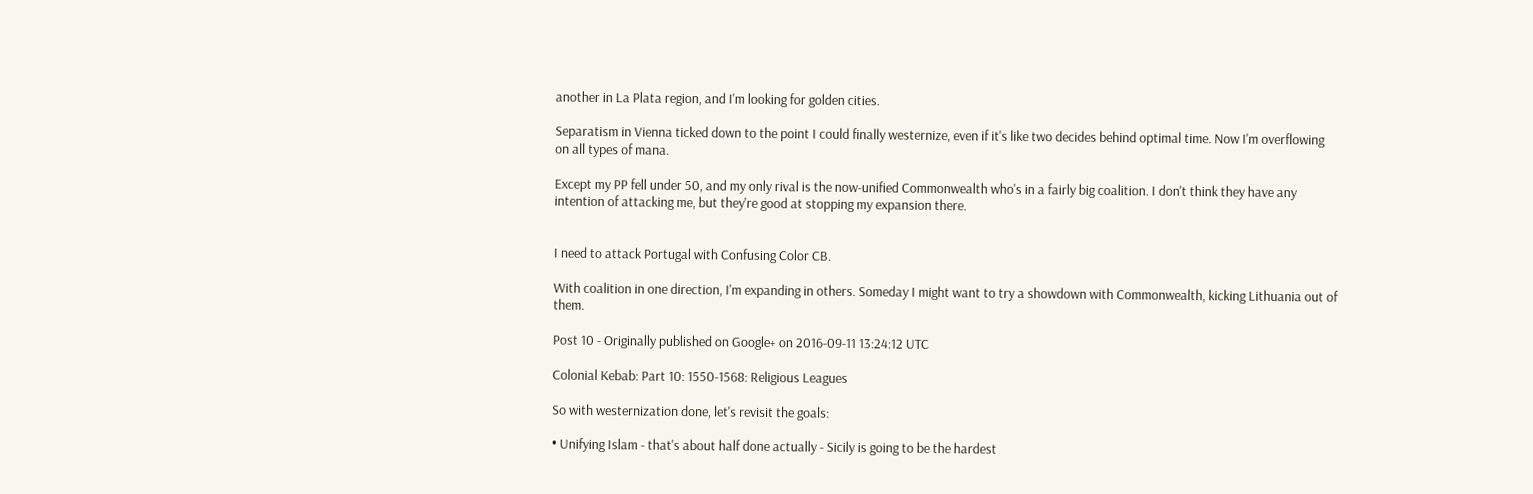another in La Plata region, and I'm looking for golden cities.

Separatism in Vienna ticked down to the point I could finally westernize, even if it's like two decides behind optimal time. Now I'm overflowing on all types of mana.

Except my PP fell under 50, and my only rival is the now-unified Commonwealth who's in a fairly big coalition. I don't think they have any intention of attacking me, but they're good at stopping my expansion there.


I need to attack Portugal with Confusing Color CB.

With coalition in one direction, I'm expanding in others. Someday I might want to try a showdown with Commonwealth, kicking Lithuania out of them.

Post 10 - Originally published on Google+ on 2016-09-11 13:24:12 UTC

Colonial Kebab: Part 10: 1550-1568: Religious Leagues

So with westernization done, let's revisit the goals:

• Unifying Islam - that's about half done actually - Sicily is going to be the hardest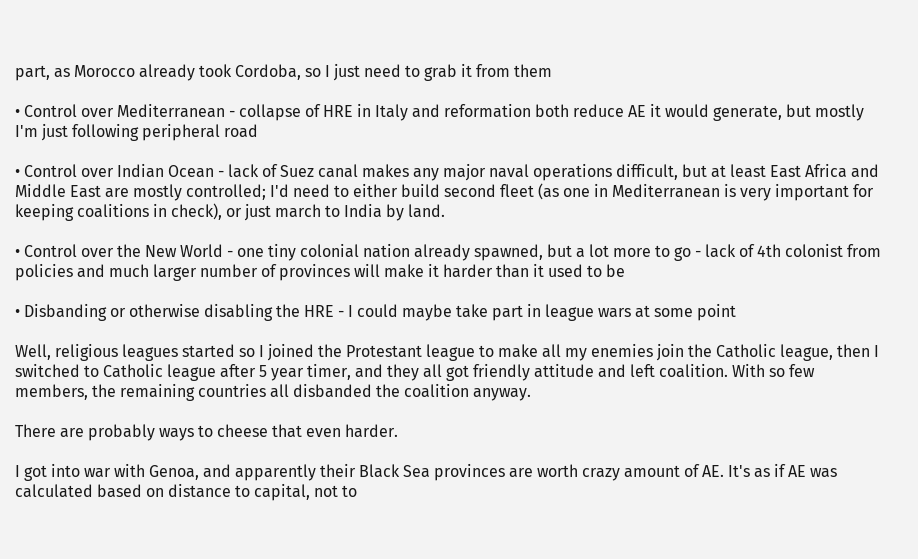part, as Morocco already took Cordoba, so I just need to grab it from them

• Control over Mediterranean - collapse of HRE in Italy and reformation both reduce AE it would generate, but mostly I'm just following peripheral road

• Control over Indian Ocean - lack of Suez canal makes any major naval operations difficult, but at least East Africa and Middle East are mostly controlled; I'd need to either build second fleet (as one in Mediterranean is very important for keeping coalitions in check), or just march to India by land.

• Control over the New World - one tiny colonial nation already spawned, but a lot more to go - lack of 4th colonist from policies and much larger number of provinces will make it harder than it used to be

• Disbanding or otherwise disabling the HRE - I could maybe take part in league wars at some point

Well, religious leagues started so I joined the Protestant league to make all my enemies join the Catholic league, then I switched to Catholic league after 5 year timer, and they all got friendly attitude and left coalition. With so few members, the remaining countries all disbanded the coalition anyway.

There are probably ways to cheese that even harder.

I got into war with Genoa, and apparently their Black Sea provinces are worth crazy amount of AE. It's as if AE was calculated based on distance to capital, not to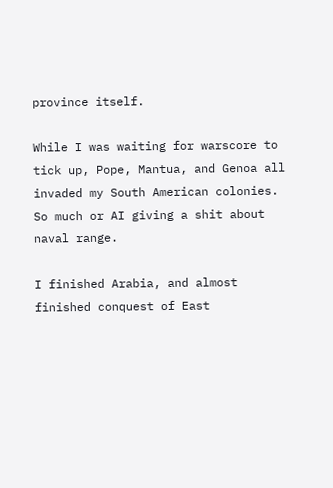province itself.

While I was waiting for warscore to tick up, Pope, Mantua, and Genoa all invaded my South American colonies. So much or AI giving a shit about naval range.

I finished Arabia, and almost finished conquest of East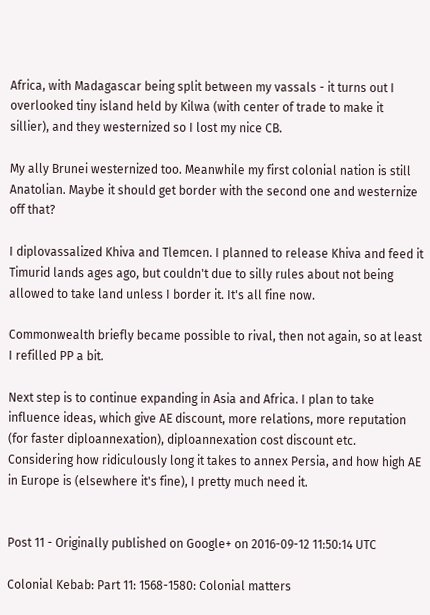Africa, with Madagascar being split between my vassals - it turns out I overlooked tiny island held by Kilwa (with center of trade to make it sillier), and they westernized so I lost my nice CB.

My ally Brunei westernized too. Meanwhile my first colonial nation is still Anatolian. Maybe it should get border with the second one and westernize off that?

I diplovassalized Khiva and Tlemcen. I planned to release Khiva and feed it Timurid lands ages ago, but couldn't due to silly rules about not being allowed to take land unless I border it. It's all fine now.

Commonwealth briefly became possible to rival, then not again, so at least I refilled PP a bit.

Next step is to continue expanding in Asia and Africa. I plan to take influence ideas, which give AE discount, more relations, more reputation (for faster diploannexation), diploannexation cost discount etc. Considering how ridiculously long it takes to annex Persia, and how high AE in Europe is (elsewhere it's fine), I pretty much need it.


Post 11 - Originally published on Google+ on 2016-09-12 11:50:14 UTC

Colonial Kebab: Part 11: 1568-1580: Colonial matters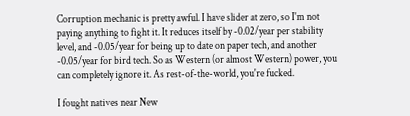Corruption mechanic is pretty awful. I have slider at zero, so I'm not paying anything to fight it. It reduces itself by -0.02/year per stability level, and -0.05/year for being up to date on paper tech, and another -0.05/year for bird tech. So as Western (or almost Western) power, you can completely ignore it. As rest-of-the-world, you're fucked.

I fought natives near New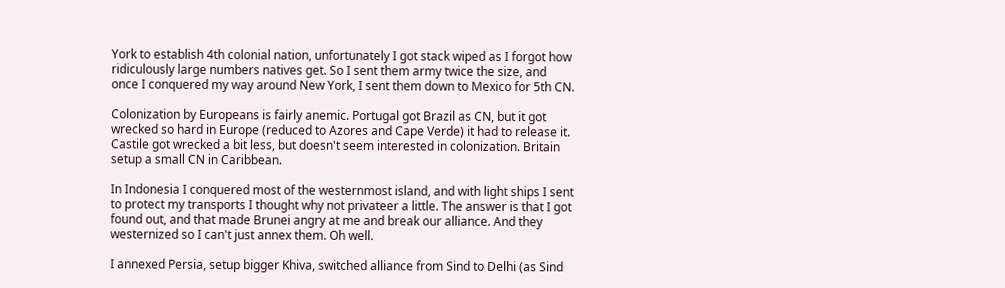York to establish 4th colonial nation, unfortunately I got stack wiped as I forgot how ridiculously large numbers natives get. So I sent them army twice the size, and once I conquered my way around New York, I sent them down to Mexico for 5th CN.

Colonization by Europeans is fairly anemic. Portugal got Brazil as CN, but it got wrecked so hard in Europe (reduced to Azores and Cape Verde) it had to release it. Castile got wrecked a bit less, but doesn't seem interested in colonization. Britain setup a small CN in Caribbean.

In Indonesia I conquered most of the westernmost island, and with light ships I sent to protect my transports I thought why not privateer a little. The answer is that I got found out, and that made Brunei angry at me and break our alliance. And they westernized so I can't just annex them. Oh well.

I annexed Persia, setup bigger Khiva, switched alliance from Sind to Delhi (as Sind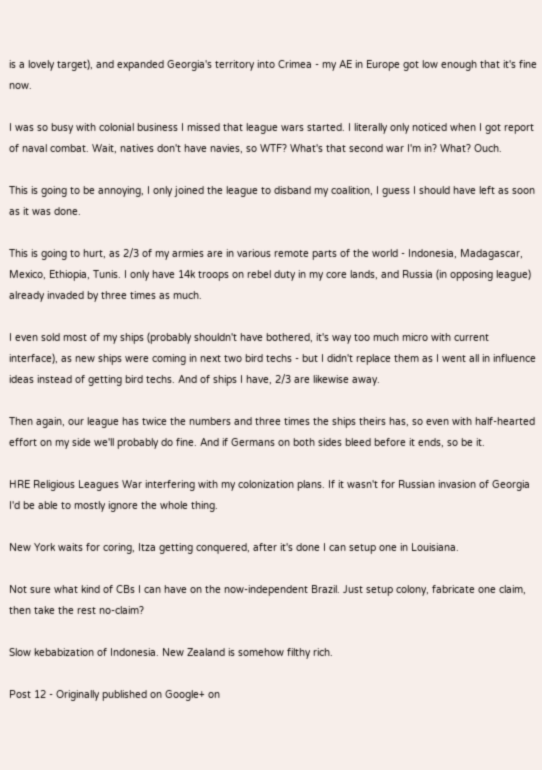is a lovely target), and expanded Georgia's territory into Crimea - my AE in Europe got low enough that it's fine now.

I was so busy with colonial business I missed that league wars started. I literally only noticed when I got report of naval combat. Wait, natives don't have navies, so WTF? What's that second war I'm in? What? Ouch.

This is going to be annoying, I only joined the league to disband my coalition, I guess I should have left as soon as it was done.

This is going to hurt, as 2/3 of my armies are in various remote parts of the world - Indonesia, Madagascar, Mexico, Ethiopia, Tunis. I only have 14k troops on rebel duty in my core lands, and Russia (in opposing league) already invaded by three times as much.

I even sold most of my ships (probably shouldn't have bothered, it's way too much micro with current interface), as new ships were coming in next two bird techs - but I didn't replace them as I went all in influence ideas instead of getting bird techs. And of ships I have, 2/3 are likewise away.

Then again, our league has twice the numbers and three times the ships theirs has, so even with half-hearted effort on my side we'll probably do fine. And if Germans on both sides bleed before it ends, so be it.

HRE Religious Leagues War interfering with my colonization plans. If it wasn't for Russian invasion of Georgia I'd be able to mostly ignore the whole thing.

New York waits for coring, Itza getting conquered, after it's done I can setup one in Louisiana.

Not sure what kind of CBs I can have on the now-independent Brazil. Just setup colony, fabricate one claim, then take the rest no-claim?

Slow kebabization of Indonesia. New Zealand is somehow filthy rich.

Post 12 - Originally published on Google+ on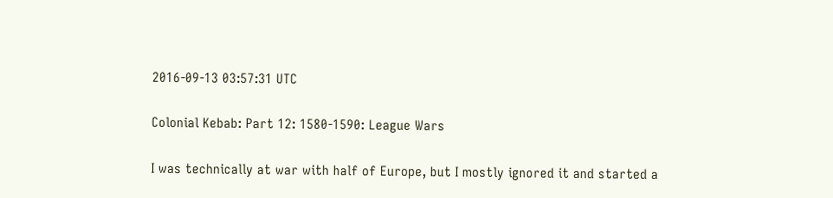2016-09-13 03:57:31 UTC

Colonial Kebab: Part 12: 1580-1590: League Wars

I was technically at war with half of Europe, but I mostly ignored it and started a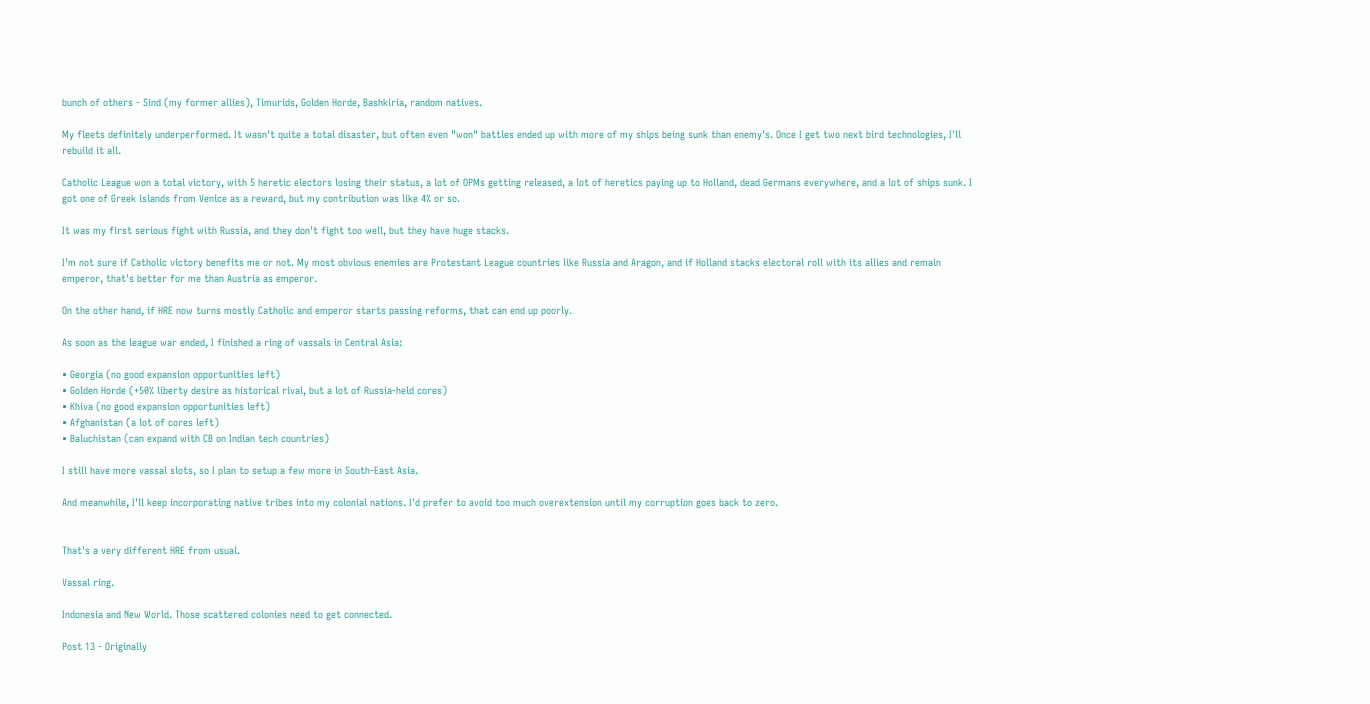bunch of others - Sind (my former allies), Timurids, Golden Horde, Bashkiria, random natives.

My fleets definitely underperformed. It wasn't quite a total disaster, but often even "won" battles ended up with more of my ships being sunk than enemy's. Once I get two next bird technologies, I'll rebuild it all.

Catholic League won a total victory, with 5 heretic electors losing their status, a lot of OPMs getting released, a lot of heretics paying up to Holland, dead Germans everywhere, and a lot of ships sunk. I got one of Greek islands from Venice as a reward, but my contribution was like 4% or so.

It was my first serious fight with Russia, and they don't fight too well, but they have huge stacks.

I'm not sure if Catholic victory benefits me or not. My most obvious enemies are Protestant League countries like Russia and Aragon, and if Holland stacks electoral roll with its allies and remain emperor, that's better for me than Austria as emperor.

On the other hand, if HRE now turns mostly Catholic and emperor starts passing reforms, that can end up poorly.

As soon as the league war ended, I finished a ring of vassals in Central Asia:

• Georgia (no good expansion opportunities left)
• Golden Horde (+50% liberty desire as historical rival, but a lot of Russia-held cores)
• Khiva (no good expansion opportunities left)
• Afghanistan (a lot of cores left)
• Baluchistan (can expand with CB on Indian tech countries)

I still have more vassal slots, so I plan to setup a few more in South-East Asia.

And meanwhile, I'll keep incorporating native tribes into my colonial nations. I'd prefer to avoid too much overextension until my corruption goes back to zero.


That's a very different HRE from usual.

Vassal ring.

Indonesia and New World. Those scattered colonies need to get connected.

Post 13 - Originally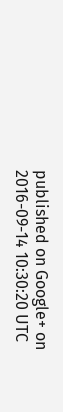published on Google+ on 2016-09-14 10:30:20 UTC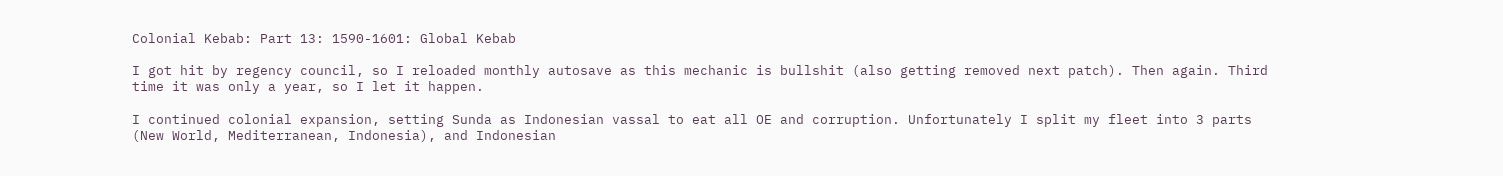Colonial Kebab: Part 13: 1590-1601: Global Kebab

I got hit by regency council, so I reloaded monthly autosave as this mechanic is bullshit (also getting removed next patch). Then again. Third time it was only a year, so I let it happen.

I continued colonial expansion, setting Sunda as Indonesian vassal to eat all OE and corruption. Unfortunately I split my fleet into 3 parts (New World, Mediterranean, Indonesia), and Indonesian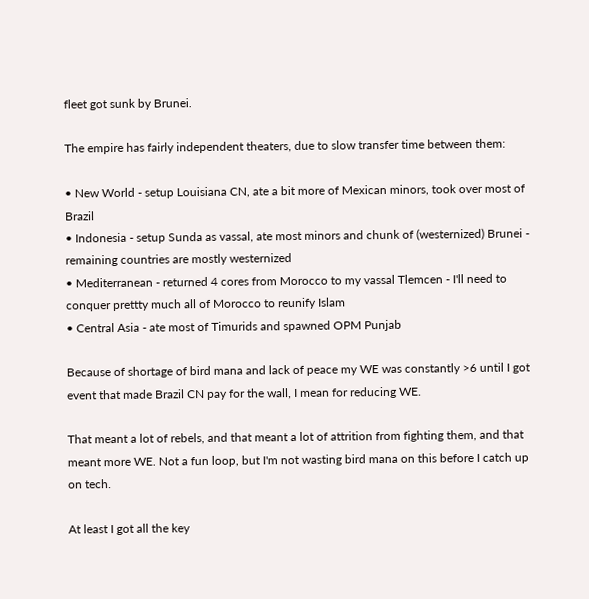fleet got sunk by Brunei.

The empire has fairly independent theaters, due to slow transfer time between them:

• New World - setup Louisiana CN, ate a bit more of Mexican minors, took over most of Brazil
• Indonesia - setup Sunda as vassal, ate most minors and chunk of (westernized) Brunei - remaining countries are mostly westernized
• Mediterranean - returned 4 cores from Morocco to my vassal Tlemcen - I'll need to conquer prettty much all of Morocco to reunify Islam
• Central Asia - ate most of Timurids and spawned OPM Punjab

Because of shortage of bird mana and lack of peace my WE was constantly >6 until I got event that made Brazil CN pay for the wall, I mean for reducing WE.

That meant a lot of rebels, and that meant a lot of attrition from fighting them, and that meant more WE. Not a fun loop, but I'm not wasting bird mana on this before I catch up on tech.

At least I got all the key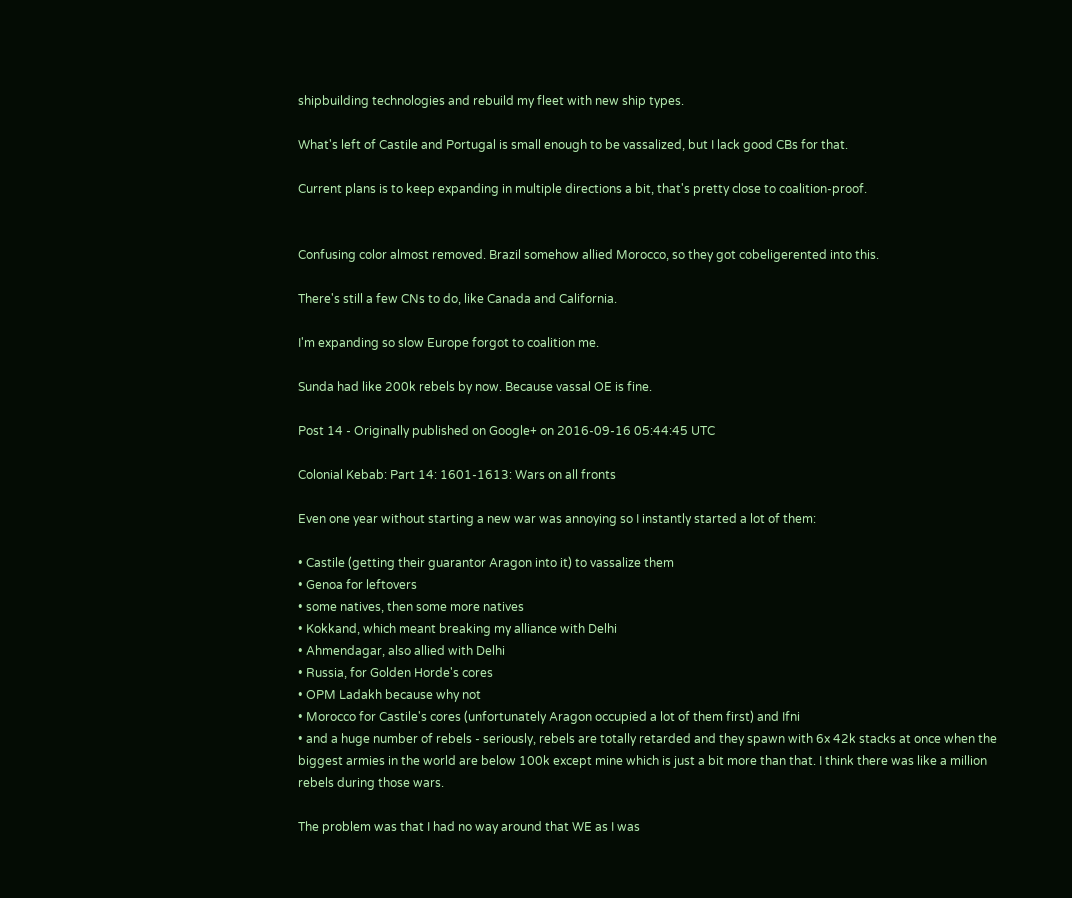shipbuilding technologies and rebuild my fleet with new ship types.

What's left of Castile and Portugal is small enough to be vassalized, but I lack good CBs for that.

Current plans is to keep expanding in multiple directions a bit, that's pretty close to coalition-proof.


Confusing color almost removed. Brazil somehow allied Morocco, so they got cobeligerented into this.

There's still a few CNs to do, like Canada and California.

I'm expanding so slow Europe forgot to coalition me.

Sunda had like 200k rebels by now. Because vassal OE is fine.

Post 14 - Originally published on Google+ on 2016-09-16 05:44:45 UTC

Colonial Kebab: Part 14: 1601-1613: Wars on all fronts

Even one year without starting a new war was annoying so I instantly started a lot of them:

• Castile (getting their guarantor Aragon into it) to vassalize them
• Genoa for leftovers
• some natives, then some more natives
• Kokkand, which meant breaking my alliance with Delhi
• Ahmendagar, also allied with Delhi
• Russia, for Golden Horde's cores
• OPM Ladakh because why not
• Morocco for Castile's cores (unfortunately Aragon occupied a lot of them first) and Ifni
• and a huge number of rebels - seriously, rebels are totally retarded and they spawn with 6x 42k stacks at once when the biggest armies in the world are below 100k except mine which is just a bit more than that. I think there was like a million rebels during those wars.

The problem was that I had no way around that WE as I was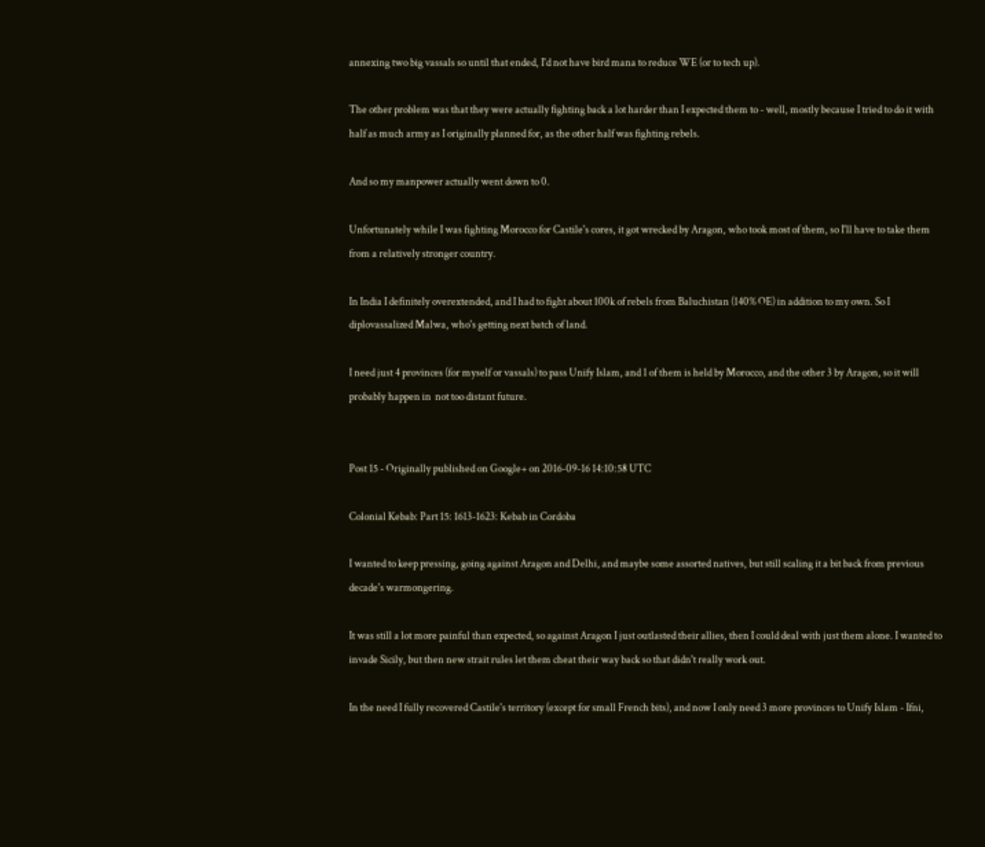annexing two big vassals so until that ended, I'd not have bird mana to reduce WE (or to tech up).

The other problem was that they were actually fighting back a lot harder than I expected them to - well, mostly because I tried to do it with half as much army as I originally planned for, as the other half was fighting rebels.

And so my manpower actually went down to 0.

Unfortunately while I was fighting Morocco for Castile's cores, it got wrecked by Aragon, who took most of them, so I'll have to take them from a relatively stronger country.

In India I definitely overextended, and I had to fight about 100k of rebels from Baluchistan (140% OE) in addition to my own. So I diplovassalized Malwa, who's getting next batch of land.

I need just 4 provinces (for myself or vassals) to pass Unify Islam, and 1 of them is held by Morocco, and the other 3 by Aragon, so it will probably happen in  not too distant future.


Post 15 - Originally published on Google+ on 2016-09-16 14:10:58 UTC

Colonial Kebab: Part 15: 1613-1623: Kebab in Cordoba

I wanted to keep pressing, going against Aragon and Delhi, and maybe some assorted natives, but still scaling it a bit back from previous decade's warmongering.

It was still a lot more painful than expected, so against Aragon I just outlasted their allies, then I could deal with just them alone. I wanted to invade Sicily, but then new strait rules let them cheat their way back so that didn't really work out.

In the need I fully recovered Castile's territory (except for small French bits), and now I only need 3 more provinces to Unify Islam - Ifni,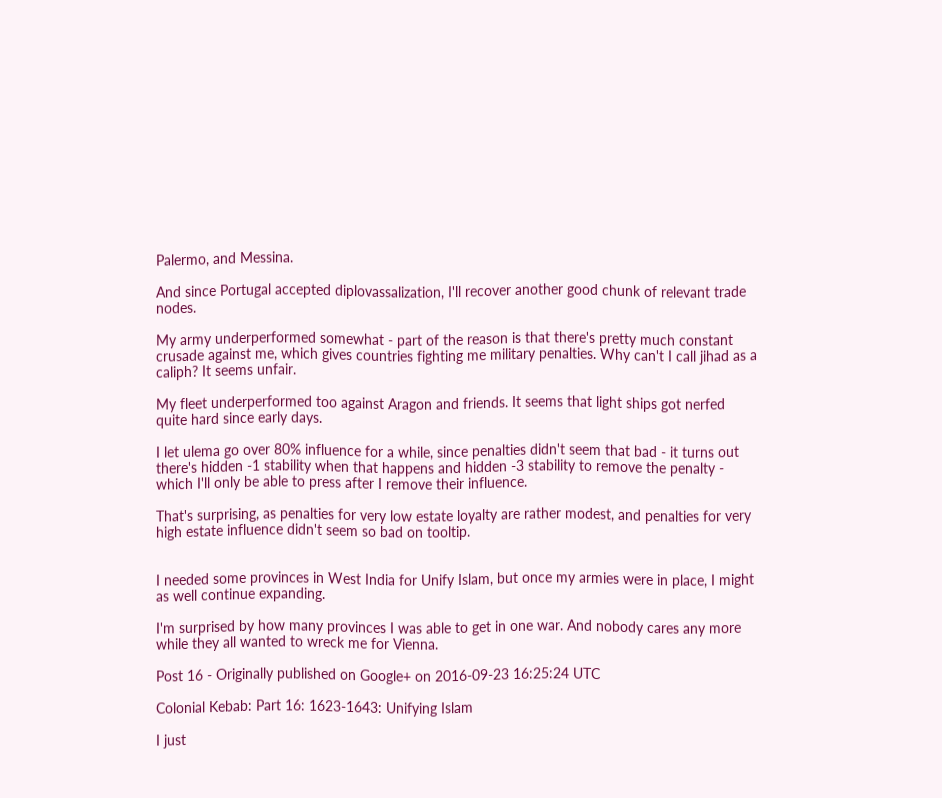Palermo, and Messina.

And since Portugal accepted diplovassalization, I'll recover another good chunk of relevant trade nodes.

My army underperformed somewhat - part of the reason is that there's pretty much constant crusade against me, which gives countries fighting me military penalties. Why can't I call jihad as a caliph? It seems unfair.

My fleet underperformed too against Aragon and friends. It seems that light ships got nerfed quite hard since early days.

I let ulema go over 80% influence for a while, since penalties didn't seem that bad - it turns out there's hidden -1 stability when that happens and hidden -3 stability to remove the penalty - which I'll only be able to press after I remove their influence.

That's surprising, as penalties for very low estate loyalty are rather modest, and penalties for very high estate influence didn't seem so bad on tooltip.


I needed some provinces in West India for Unify Islam, but once my armies were in place, I might as well continue expanding.

I'm surprised by how many provinces I was able to get in one war. And nobody cares any more while they all wanted to wreck me for Vienna.

Post 16 - Originally published on Google+ on 2016-09-23 16:25:24 UTC

Colonial Kebab: Part 16: 1623-1643: Unifying Islam

I just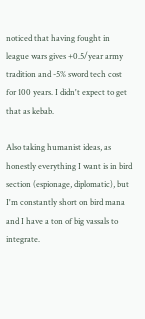noticed that having fought in league wars gives +0.5/year army tradition and -5% sword tech cost for 100 years. I didn't expect to get that as kebab.

Also taking humanist ideas, as honestly everything I want is in bird section (espionage, diplomatic), but I'm constantly short on bird mana and I have a ton of big vassals to integrate.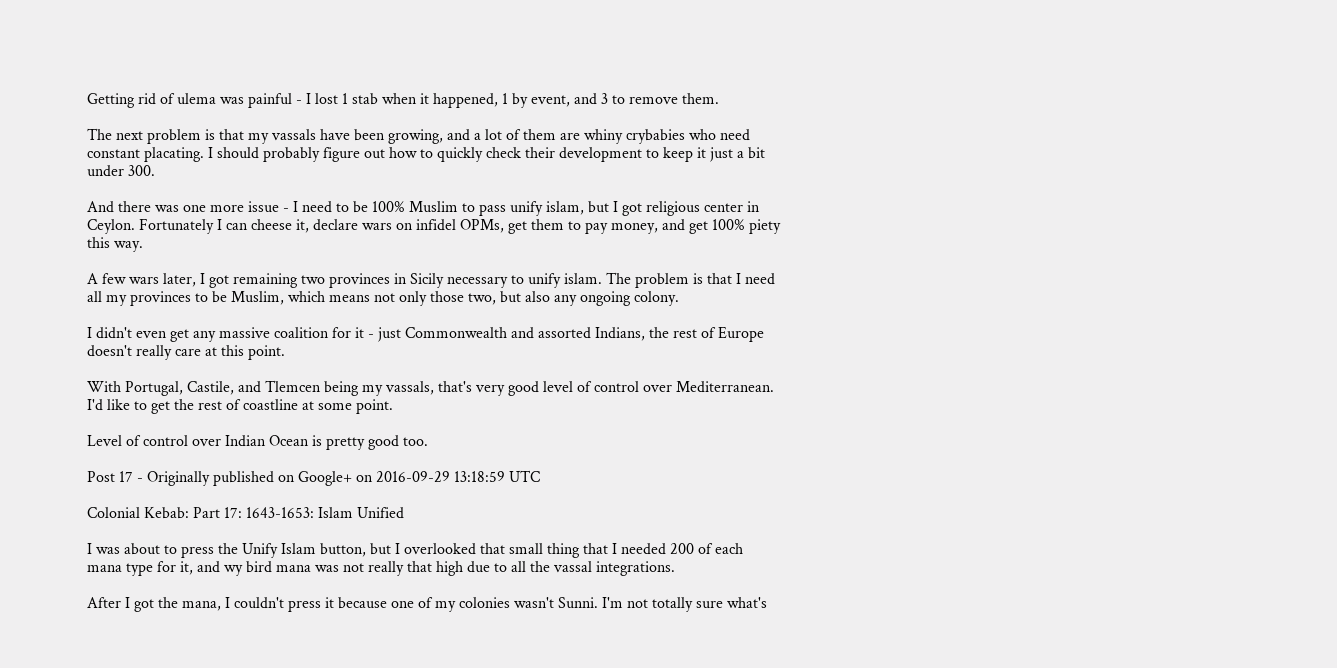Getting rid of ulema was painful - I lost 1 stab when it happened, 1 by event, and 3 to remove them.

The next problem is that my vassals have been growing, and a lot of them are whiny crybabies who need constant placating. I should probably figure out how to quickly check their development to keep it just a bit under 300.

And there was one more issue - I need to be 100% Muslim to pass unify islam, but I got religious center in Ceylon. Fortunately I can cheese it, declare wars on infidel OPMs, get them to pay money, and get 100% piety this way.

A few wars later, I got remaining two provinces in Sicily necessary to unify islam. The problem is that I need all my provinces to be Muslim, which means not only those two, but also any ongoing colony.

I didn't even get any massive coalition for it - just Commonwealth and assorted Indians, the rest of Europe doesn't really care at this point.

With Portugal, Castile, and Tlemcen being my vassals, that's very good level of control over Mediterranean. I'd like to get the rest of coastline at some point.

Level of control over Indian Ocean is pretty good too.

Post 17 - Originally published on Google+ on 2016-09-29 13:18:59 UTC

Colonial Kebab: Part 17: 1643-1653: Islam Unified

I was about to press the Unify Islam button, but I overlooked that small thing that I needed 200 of each mana type for it, and wy bird mana was not really that high due to all the vassal integrations.

After I got the mana, I couldn't press it because one of my colonies wasn't Sunni. I'm not totally sure what's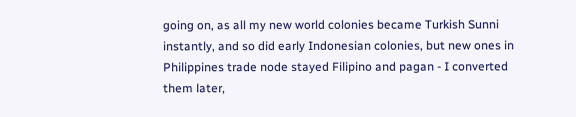going on, as all my new world colonies became Turkish Sunni instantly, and so did early Indonesian colonies, but new ones in Philippines trade node stayed Filipino and pagan - I converted them later,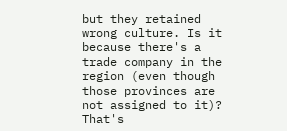but they retained wrong culture. Is it because there's a trade company in the region (even though those provinces are not assigned to it)? That's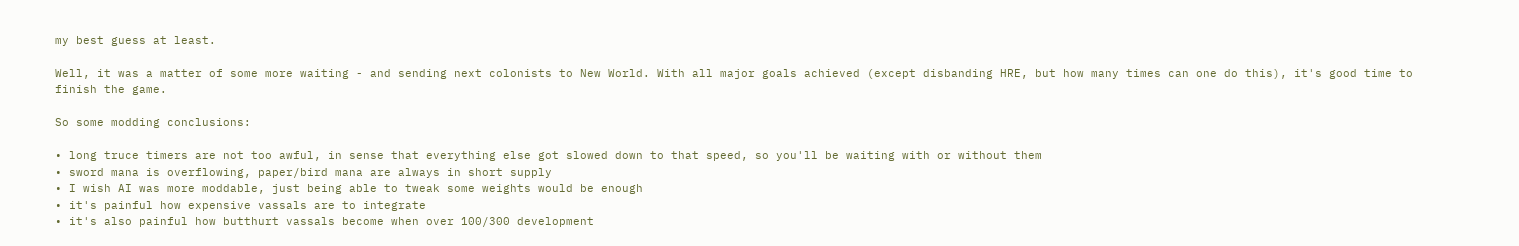my best guess at least.

Well, it was a matter of some more waiting - and sending next colonists to New World. With all major goals achieved (except disbanding HRE, but how many times can one do this), it's good time to finish the game.

So some modding conclusions:

• long truce timers are not too awful, in sense that everything else got slowed down to that speed, so you'll be waiting with or without them
• sword mana is overflowing, paper/bird mana are always in short supply
• I wish AI was more moddable, just being able to tweak some weights would be enough
• it's painful how expensive vassals are to integrate
• it's also painful how butthurt vassals become when over 100/300 development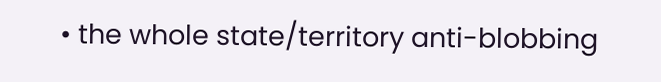• the whole state/territory anti-blobbing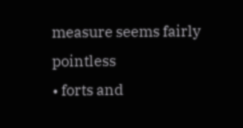measure seems fairly pointless
• forts and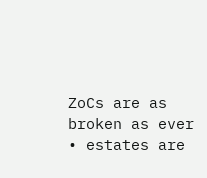ZoCs are as broken as ever
• estates are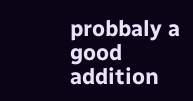probbaly a good addition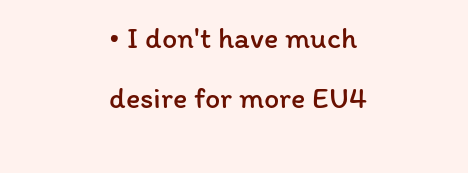• I don't have much desire for more EU4